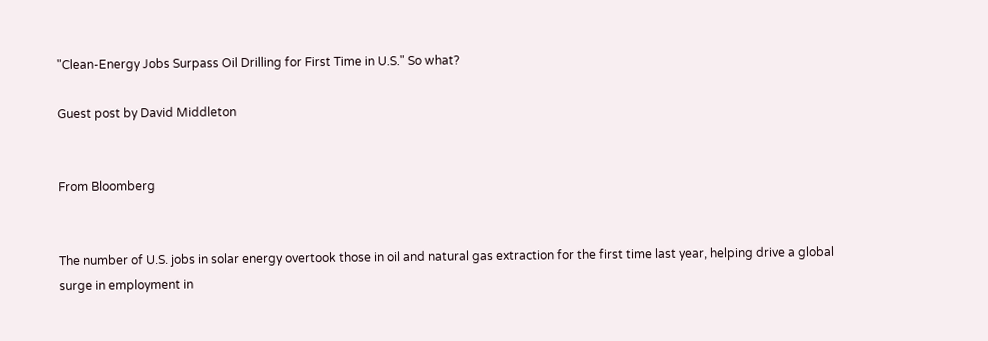"Clean-Energy Jobs Surpass Oil Drilling for First Time in U.S." So what?

Guest post by David Middleton


From Bloomberg


The number of U.S. jobs in solar energy overtook those in oil and natural gas extraction for the first time last year, helping drive a global surge in employment in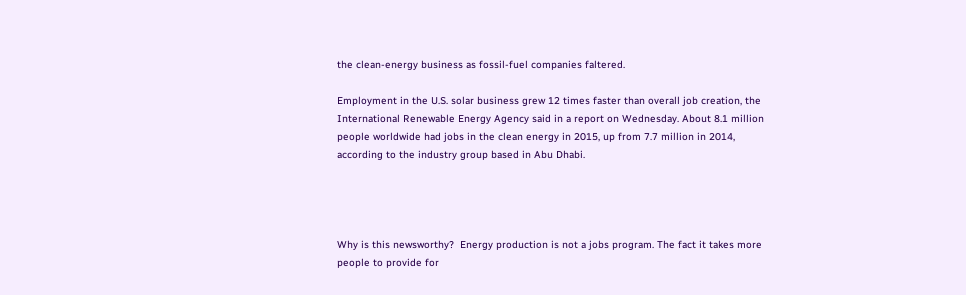the clean-energy business as fossil-fuel companies faltered.

Employment in the U.S. solar business grew 12 times faster than overall job creation, the International Renewable Energy Agency said in a report on Wednesday. About 8.1 million people worldwide had jobs in the clean energy in 2015, up from 7.7 million in 2014, according to the industry group based in Abu Dhabi.




Why is this newsworthy?  Energy production is not a jobs program. The fact it takes more people to provide for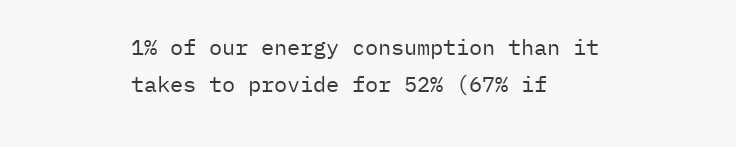1% of our energy consumption than it takes to provide for 52% (67% if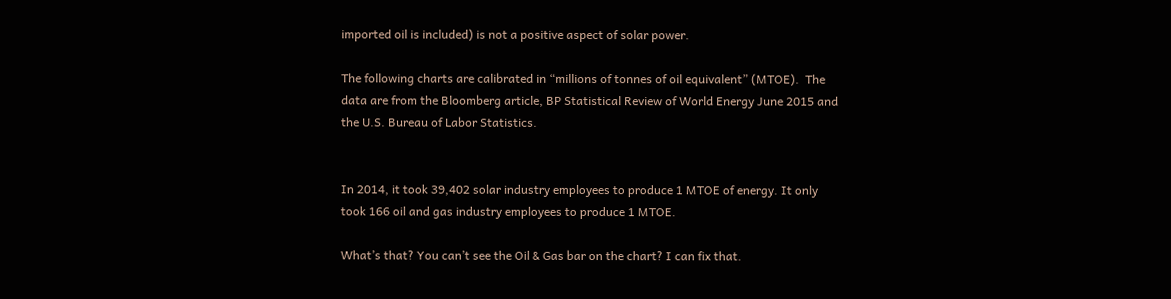imported oil is included) is not a positive aspect of solar power.

The following charts are calibrated in “millions of tonnes of oil equivalent” (MTOE).  The data are from the Bloomberg article, BP Statistical Review of World Energy June 2015 and the U.S. Bureau of Labor Statistics.


In 2014, it took 39,402 solar industry employees to produce 1 MTOE of energy. It only took 166 oil and gas industry employees to produce 1 MTOE.

What’s that? You can’t see the Oil & Gas bar on the chart? I can fix that.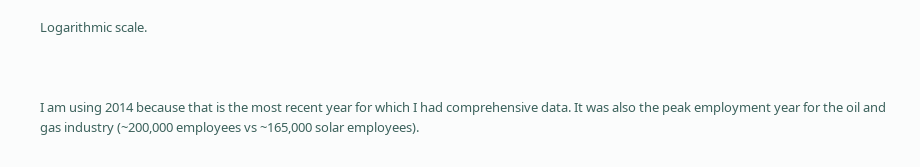Logarithmic scale.



I am using 2014 because that is the most recent year for which I had comprehensive data. It was also the peak employment year for the oil and gas industry (~200,000 employees vs ~165,000 solar employees).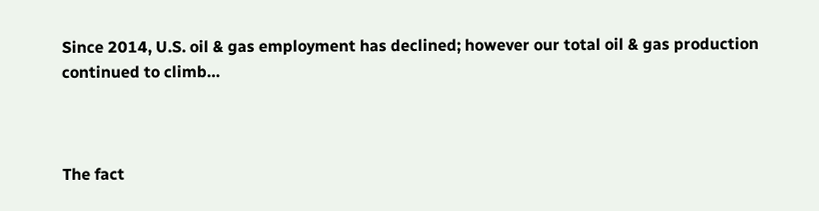Since 2014, U.S. oil & gas employment has declined; however our total oil & gas production continued to climb…



The fact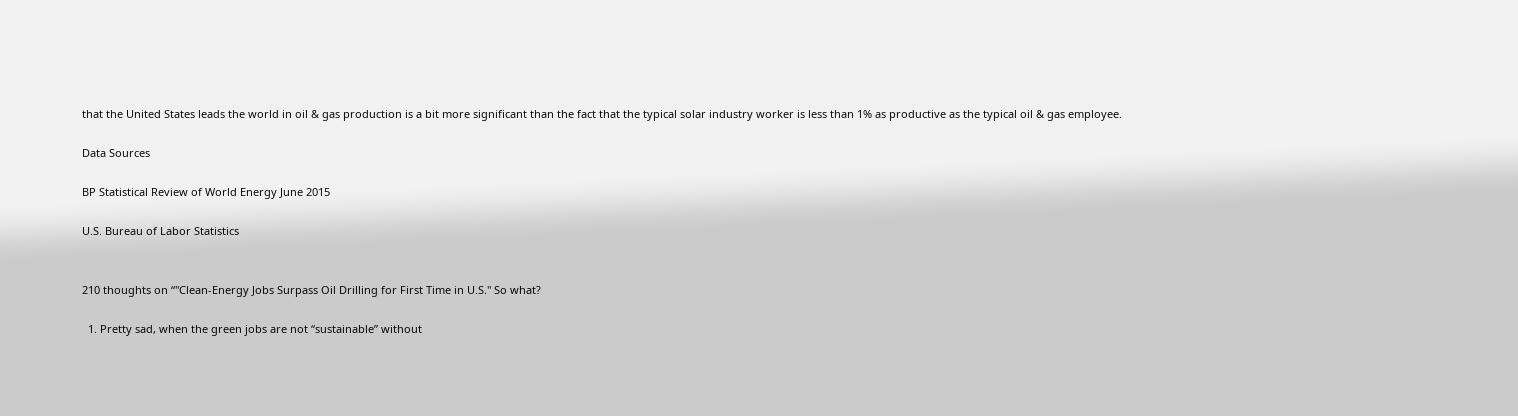that the United States leads the world in oil & gas production is a bit more significant than the fact that the typical solar industry worker is less than 1% as productive as the typical oil & gas employee.

Data Sources

BP Statistical Review of World Energy June 2015

U.S. Bureau of Labor Statistics


210 thoughts on “"Clean-Energy Jobs Surpass Oil Drilling for First Time in U.S." So what?

  1. Pretty sad, when the green jobs are not “sustainable” without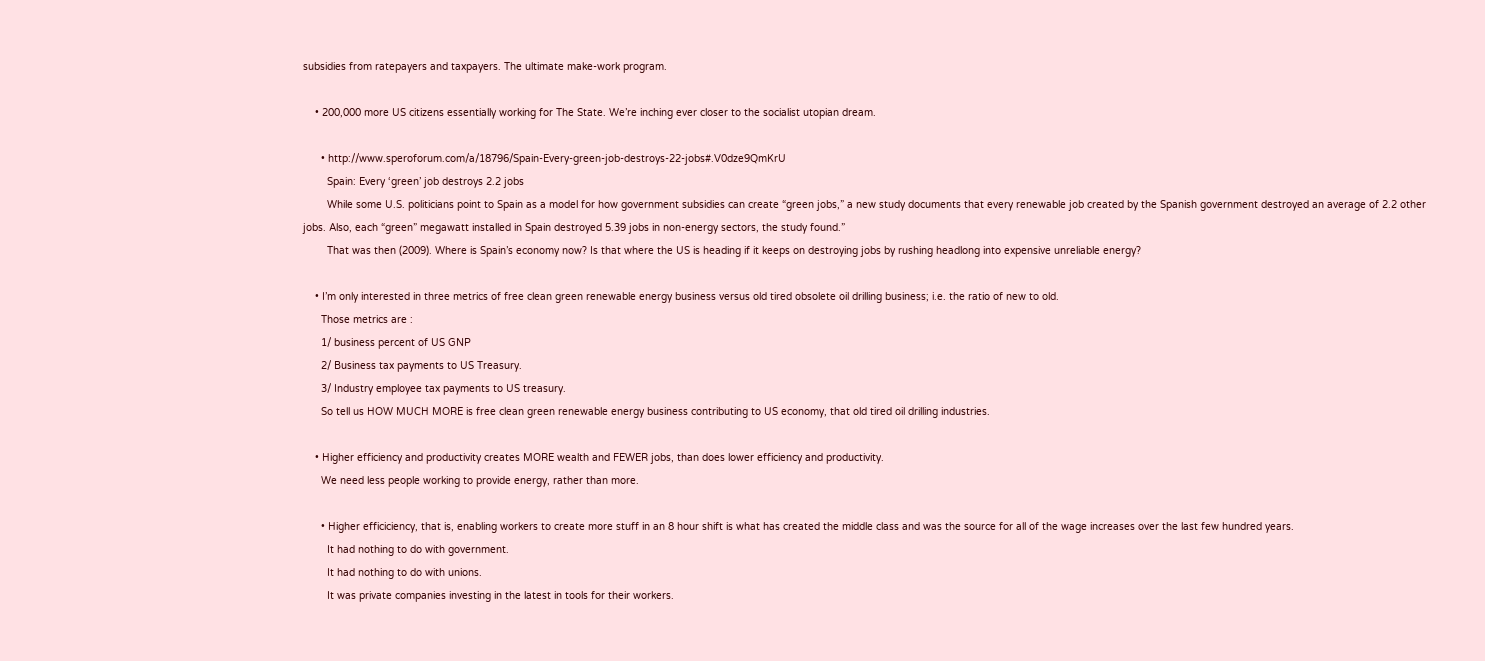subsidies from ratepayers and taxpayers. The ultimate make-work program.

    • 200,000 more US citizens essentially working for The State. We’re inching ever closer to the socialist utopian dream.

      • http://www.speroforum.com/a/18796/Spain-Every-green-job-destroys-22-jobs#.V0dze9QmKrU
        Spain: Every ‘green’ job destroys 2.2 jobs
        While some U.S. politicians point to Spain as a model for how government subsidies can create “green jobs,” a new study documents that every renewable job created by the Spanish government destroyed an average of 2.2 other jobs. Also, each “green” megawatt installed in Spain destroyed 5.39 jobs in non-energy sectors, the study found.”
        That was then (2009). Where is Spain’s economy now? Is that where the US is heading if it keeps on destroying jobs by rushing headlong into expensive unreliable energy?

    • I’m only interested in three metrics of free clean green renewable energy business versus old tired obsolete oil drilling business; i.e. the ratio of new to old.
      Those metrics are :
      1/ business percent of US GNP
      2/ Business tax payments to US Treasury.
      3/ Industry employee tax payments to US treasury.
      So tell us HOW MUCH MORE is free clean green renewable energy business contributing to US economy, that old tired oil drilling industries.

    • Higher efficiency and productivity creates MORE wealth and FEWER jobs, than does lower efficiency and productivity.
      We need less people working to provide energy, rather than more.

      • Higher efficiciency, that is, enabling workers to create more stuff in an 8 hour shift is what has created the middle class and was the source for all of the wage increases over the last few hundred years.
        It had nothing to do with government.
        It had nothing to do with unions.
        It was private companies investing in the latest in tools for their workers.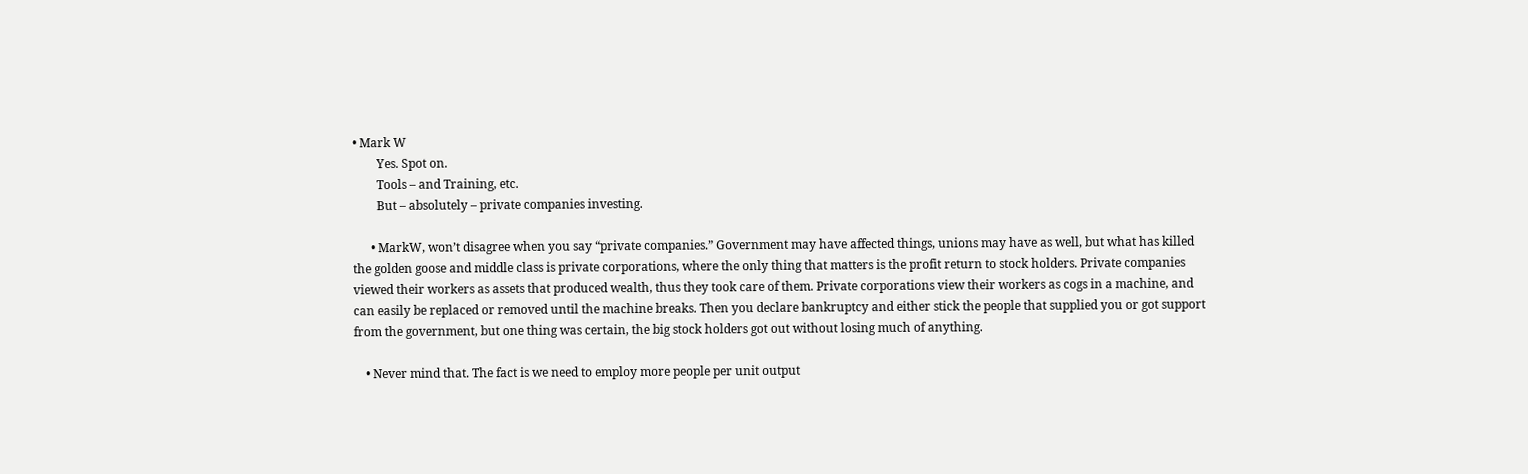• Mark W
        Yes. Spot on.
        Tools – and Training, etc.
        But – absolutely – private companies investing.

      • MarkW, won’t disagree when you say “private companies.” Government may have affected things, unions may have as well, but what has killed the golden goose and middle class is private corporations, where the only thing that matters is the profit return to stock holders. Private companies viewed their workers as assets that produced wealth, thus they took care of them. Private corporations view their workers as cogs in a machine, and can easily be replaced or removed until the machine breaks. Then you declare bankruptcy and either stick the people that supplied you or got support from the government, but one thing was certain, the big stock holders got out without losing much of anything.

    • Never mind that. The fact is we need to employ more people per unit output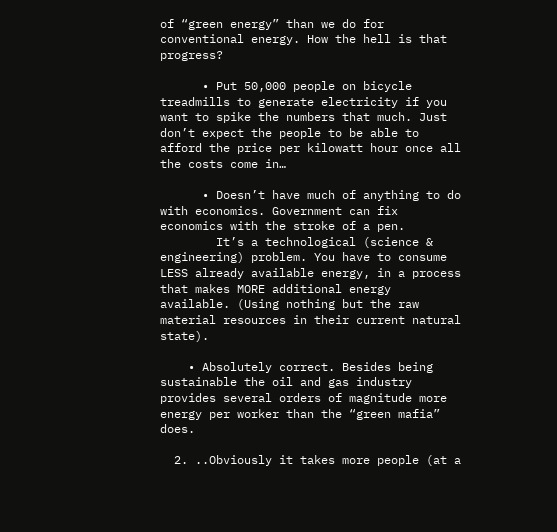of “green energy” than we do for conventional energy. How the hell is that progress?

      • Put 50,000 people on bicycle treadmills to generate electricity if you want to spike the numbers that much. Just don’t expect the people to be able to afford the price per kilowatt hour once all the costs come in…

      • Doesn’t have much of anything to do with economics. Government can fix economics with the stroke of a pen.
        It’s a technological (science & engineering) problem. You have to consume LESS already available energy, in a process that makes MORE additional energy available. (Using nothing but the raw material resources in their current natural state).

    • Absolutely correct. Besides being sustainable the oil and gas industry provides several orders of magnitude more energy per worker than the “green mafia” does.

  2. ..Obviously it takes more people (at a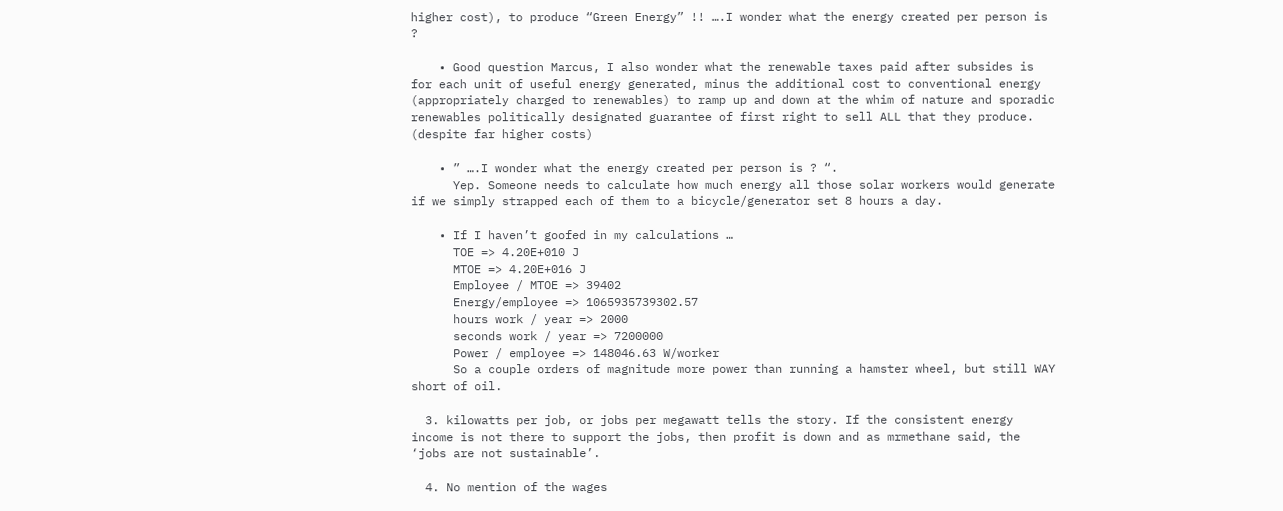higher cost), to produce “Green Energy” !! ….I wonder what the energy created per person is ?

    • Good question Marcus, I also wonder what the renewable taxes paid after subsides is for each unit of useful energy generated, minus the additional cost to conventional energy (appropriately charged to renewables) to ramp up and down at the whim of nature and sporadic renewables politically designated guarantee of first right to sell ALL that they produce. (despite far higher costs)

    • ” ….I wonder what the energy created per person is ? “.
      Yep. Someone needs to calculate how much energy all those solar workers would generate if we simply strapped each of them to a bicycle/generator set 8 hours a day.

    • If I haven’t goofed in my calculations …
      TOE => 4.20E+010 J
      MTOE => 4.20E+016 J
      Employee / MTOE => 39402
      Energy/employee => 1065935739302.57
      hours work / year => 2000
      seconds work / year => 7200000
      Power / employee => 148046.63 W/worker
      So a couple orders of magnitude more power than running a hamster wheel, but still WAY short of oil.

  3. kilowatts per job, or jobs per megawatt tells the story. If the consistent energy income is not there to support the jobs, then profit is down and as mrmethane said, the ‘jobs are not sustainable’.

  4. No mention of the wages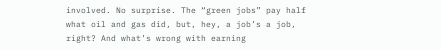involved. No surprise. The “green jobs” pay half what oil and gas did, but, hey, a job’s a job, right? And what’s wrong with earning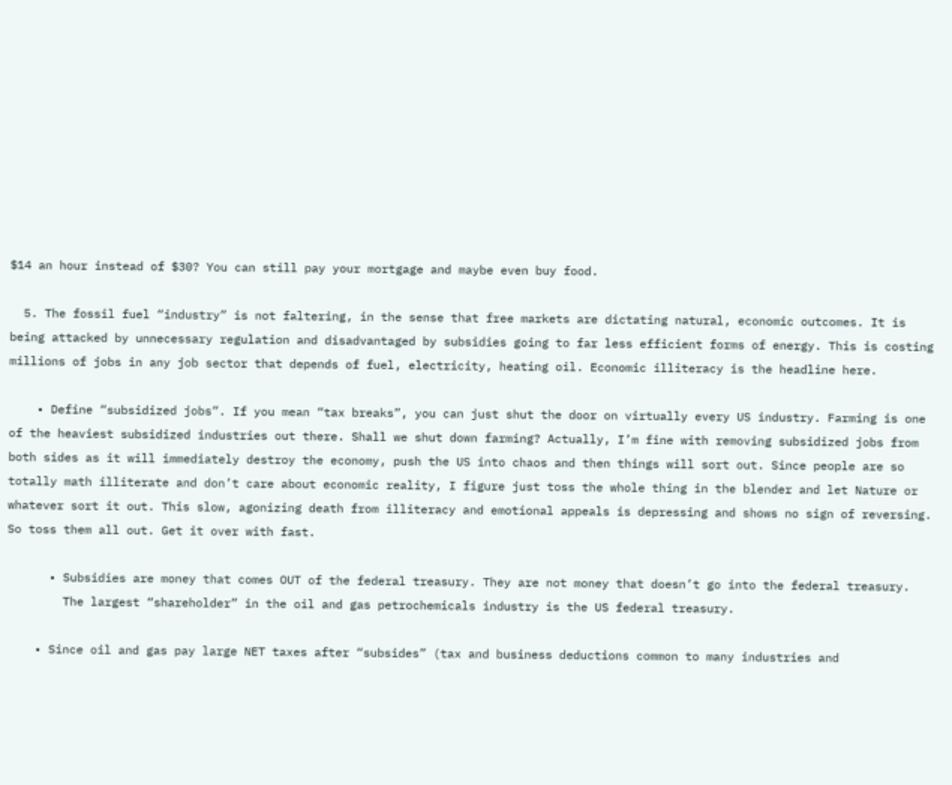$14 an hour instead of $30? You can still pay your mortgage and maybe even buy food.

  5. The fossil fuel “industry” is not faltering, in the sense that free markets are dictating natural, economic outcomes. It is being attacked by unnecessary regulation and disadvantaged by subsidies going to far less efficient forms of energy. This is costing millions of jobs in any job sector that depends of fuel, electricity, heating oil. Economic illiteracy is the headline here.

    • Define “subsidized jobs”. If you mean “tax breaks”, you can just shut the door on virtually every US industry. Farming is one of the heaviest subsidized industries out there. Shall we shut down farming? Actually, I’m fine with removing subsidized jobs from both sides as it will immediately destroy the economy, push the US into chaos and then things will sort out. Since people are so totally math illiterate and don’t care about economic reality, I figure just toss the whole thing in the blender and let Nature or whatever sort it out. This slow, agonizing death from illiteracy and emotional appeals is depressing and shows no sign of reversing. So toss them all out. Get it over with fast.

      • Subsidies are money that comes OUT of the federal treasury. They are not money that doesn’t go into the federal treasury.
        The largest “shareholder” in the oil and gas petrochemicals industry is the US federal treasury.

    • Since oil and gas pay large NET taxes after “subsides” (tax and business deductions common to many industries and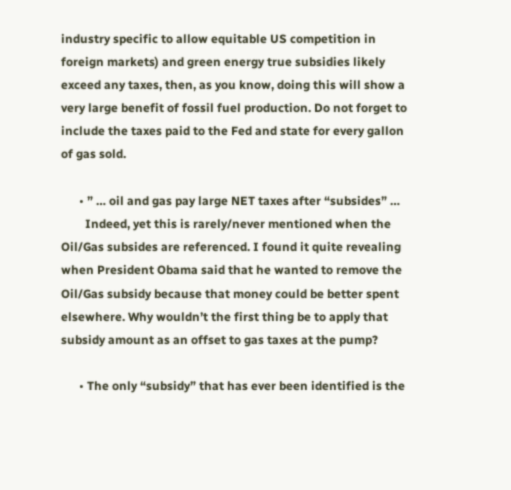industry specific to allow equitable US competition in foreign markets) and green energy true subsidies likely exceed any taxes, then, as you know, doing this will show a very large benefit of fossil fuel production. Do not forget to include the taxes paid to the Fed and state for every gallon of gas sold.

      • ” … oil and gas pay large NET taxes after “subsides” …
        Indeed, yet this is rarely/never mentioned when the Oil/Gas subsides are referenced. I found it quite revealing when President Obama said that he wanted to remove the Oil/Gas subsidy because that money could be better spent elsewhere. Why wouldn’t the first thing be to apply that subsidy amount as an offset to gas taxes at the pump?

      • The only “subsidy” that has ever been identified is the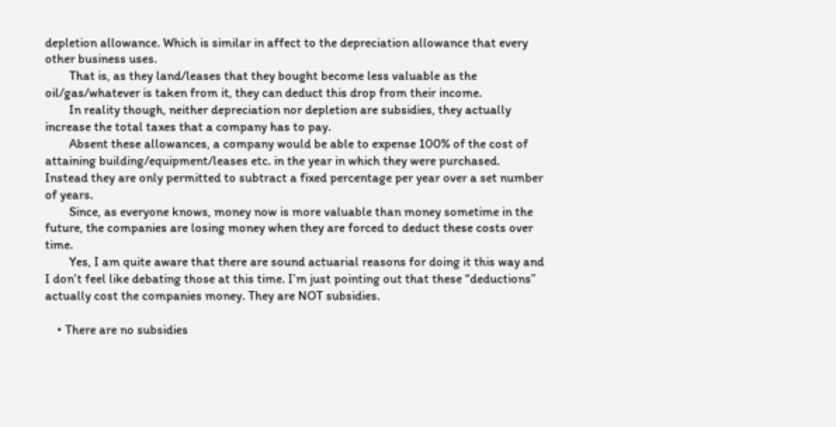depletion allowance. Which is similar in affect to the depreciation allowance that every other business uses.
        That is, as they land/leases that they bought become less valuable as the oil/gas/whatever is taken from it, they can deduct this drop from their income.
        In reality though, neither depreciation nor depletion are subsidies, they actually increase the total taxes that a company has to pay.
        Absent these allowances, a company would be able to expense 100% of the cost of attaining building/equipment/leases etc. in the year in which they were purchased. Instead they are only permitted to subtract a fixed percentage per year over a set number of years.
        Since, as everyone knows, money now is more valuable than money sometime in the future, the companies are losing money when they are forced to deduct these costs over time.
        Yes, I am quite aware that there are sound actuarial reasons for doing it this way and I don’t feel like debating those at this time. I’m just pointing out that these “deductions” actually cost the companies money. They are NOT subsidies.

    • There are no subsidies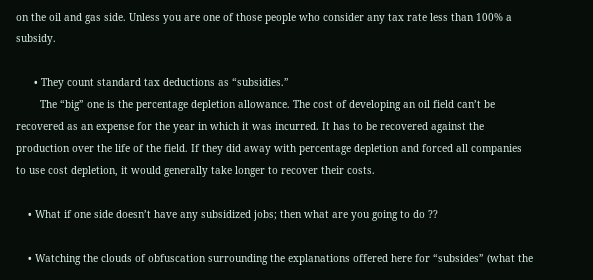on the oil and gas side. Unless you are one of those people who consider any tax rate less than 100% a subsidy.

      • They count standard tax deductions as “subsidies.”
        The “big” one is the percentage depletion allowance. The cost of developing an oil field can’t be recovered as an expense for the year in which it was incurred. It has to be recovered against the production over the life of the field. If they did away with percentage depletion and forced all companies to use cost depletion, it would generally take longer to recover their costs.

    • What if one side doesn’t have any subsidized jobs; then what are you going to do ??

    • Watching the clouds of obfuscation surrounding the explanations offered here for “subsides” (what the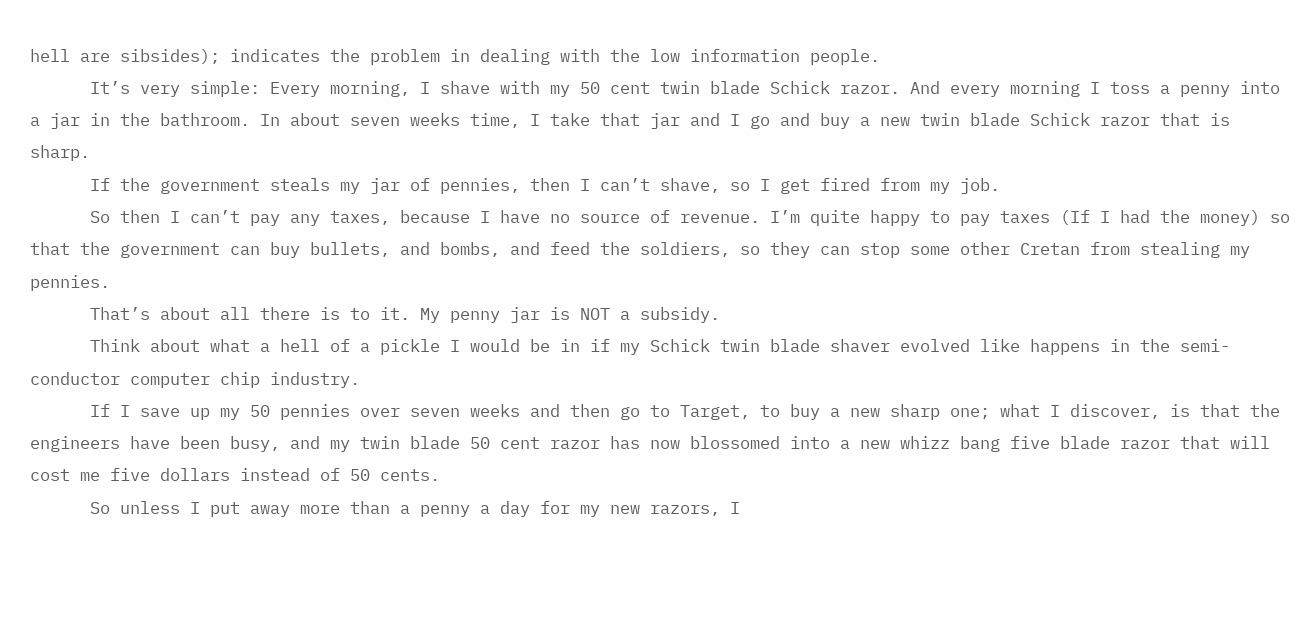hell are sibsides); indicates the problem in dealing with the low information people.
      It’s very simple: Every morning, I shave with my 50 cent twin blade Schick razor. And every morning I toss a penny into a jar in the bathroom. In about seven weeks time, I take that jar and I go and buy a new twin blade Schick razor that is sharp.
      If the government steals my jar of pennies, then I can’t shave, so I get fired from my job.
      So then I can’t pay any taxes, because I have no source of revenue. I’m quite happy to pay taxes (If I had the money) so that the government can buy bullets, and bombs, and feed the soldiers, so they can stop some other Cretan from stealing my pennies.
      That’s about all there is to it. My penny jar is NOT a subsidy.
      Think about what a hell of a pickle I would be in if my Schick twin blade shaver evolved like happens in the semi-conductor computer chip industry.
      If I save up my 50 pennies over seven weeks and then go to Target, to buy a new sharp one; what I discover, is that the engineers have been busy, and my twin blade 50 cent razor has now blossomed into a new whizz bang five blade razor that will cost me five dollars instead of 50 cents.
      So unless I put away more than a penny a day for my new razors, I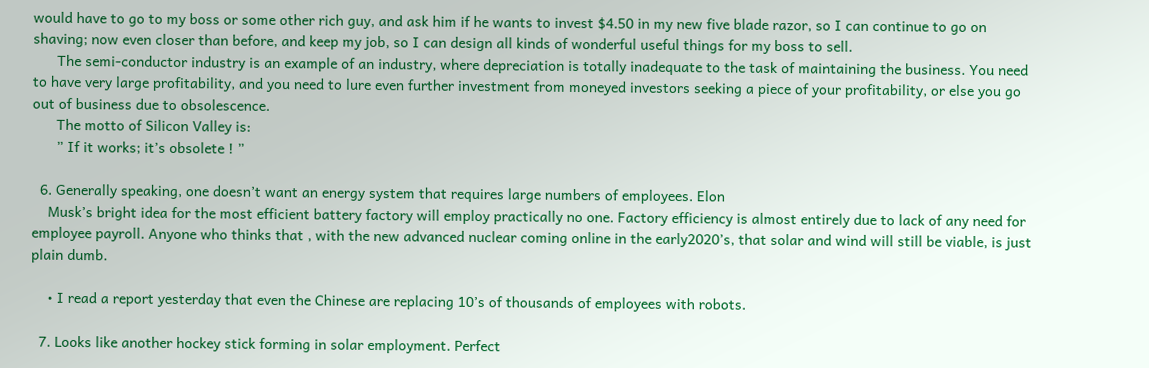would have to go to my boss or some other rich guy, and ask him if he wants to invest $4.50 in my new five blade razor, so I can continue to go on shaving; now even closer than before, and keep my job, so I can design all kinds of wonderful useful things for my boss to sell.
      The semi-conductor industry is an example of an industry, where depreciation is totally inadequate to the task of maintaining the business. You need to have very large profitability, and you need to lure even further investment from moneyed investors seeking a piece of your profitability, or else you go out of business due to obsolescence.
      The motto of Silicon Valley is:
      ” If it works; it’s obsolete ! ”

  6. Generally speaking, one doesn’t want an energy system that requires large numbers of employees. Elon
    Musk’s bright idea for the most efficient battery factory will employ practically no one. Factory efficiency is almost entirely due to lack of any need for employee payroll. Anyone who thinks that , with the new advanced nuclear coming online in the early2020’s, that solar and wind will still be viable, is just plain dumb.

    • I read a report yesterday that even the Chinese are replacing 10’s of thousands of employees with robots.

  7. Looks like another hockey stick forming in solar employment. Perfect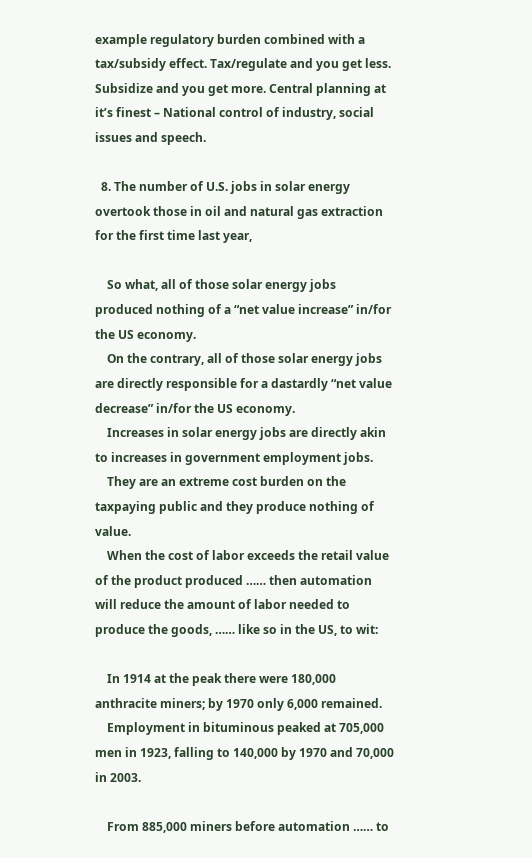example regulatory burden combined with a tax/subsidy effect. Tax/regulate and you get less. Subsidize and you get more. Central planning at it’s finest – National control of industry, social issues and speech.

  8. The number of U.S. jobs in solar energy overtook those in oil and natural gas extraction for the first time last year,

    So what, all of those solar energy jobs produced nothing of a “net value increase” in/for the US economy.
    On the contrary, all of those solar energy jobs are directly responsible for a dastardly “net value decrease” in/for the US economy.
    Increases in solar energy jobs are directly akin to increases in government employment jobs.
    They are an extreme cost burden on the taxpaying public and they produce nothing of value.
    When the cost of labor exceeds the retail value of the product produced …… then automation will reduce the amount of labor needed to produce the goods, …… like so in the US, to wit:

    In 1914 at the peak there were 180,000 anthracite miners; by 1970 only 6,000 remained.
    Employment in bituminous peaked at 705,000 men in 1923, falling to 140,000 by 1970 and 70,000 in 2003.

    From 885,000 miners before automation …… to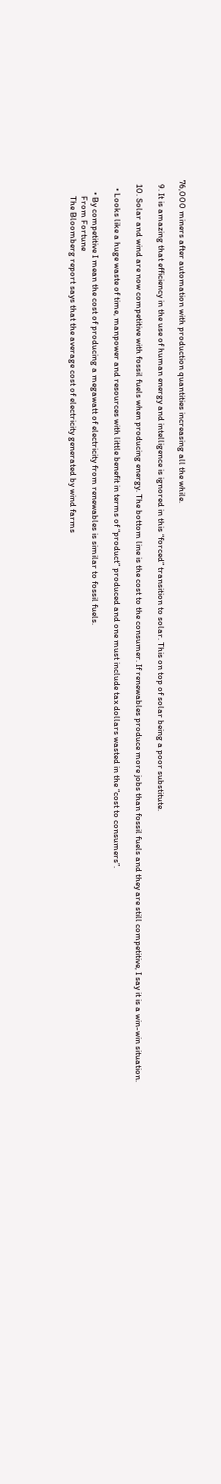76,000 miners after automation with production quantities increasing all the while.

  9. It is amazing that efficiency in the use of human energy and intelligence is ignored in this “forced” transition to solar. This on top of solar being a poor substitute.

  10. Solar and wind are now competitive with fossil fuels when producing energy. The bottom line is the cost to the consumer. If renewables produce more jobs than fossil fuels and they are still competitive, I say it is a win-win situation.

    • Looks like a huge waste of time, manpower and resources with little benefit in terms of “product” produced and one must include tax dollars wasted in the “cost to consumers”.

      • By competitive I mean the cost of producing a megawatt of electricity from renewables is similar to fossil fuels.
        From Fortune
        The Bloomberg report says that the average cost of electricity generated by wind farms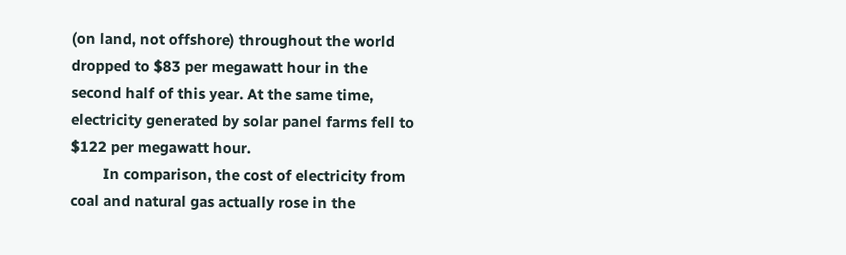(on land, not offshore) throughout the world dropped to $83 per megawatt hour in the second half of this year. At the same time, electricity generated by solar panel farms fell to $122 per megawatt hour.
        In comparison, the cost of electricity from coal and natural gas actually rose in the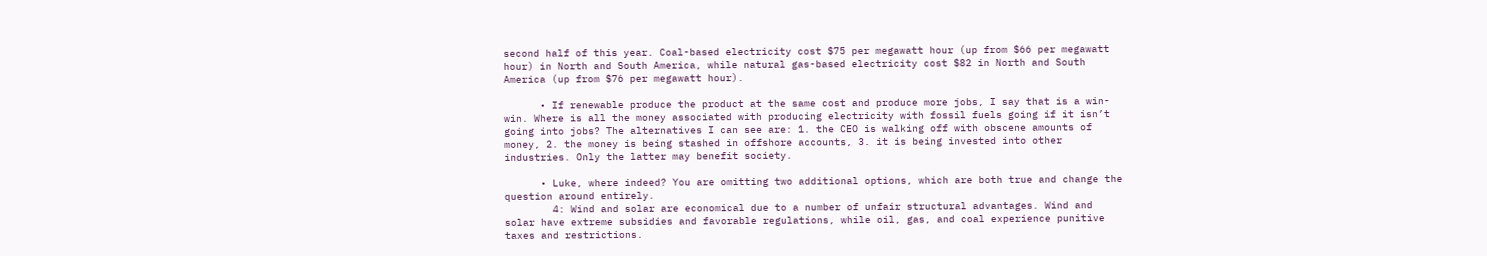second half of this year. Coal-based electricity cost $75 per megawatt hour (up from $66 per megawatt hour) in North and South America, while natural gas-based electricity cost $82 in North and South America (up from $76 per megawatt hour).

      • If renewable produce the product at the same cost and produce more jobs, I say that is a win-win. Where is all the money associated with producing electricity with fossil fuels going if it isn’t going into jobs? The alternatives I can see are: 1. the CEO is walking off with obscene amounts of money, 2. the money is being stashed in offshore accounts, 3. it is being invested into other industries. Only the latter may benefit society.

      • Luke, where indeed? You are omitting two additional options, which are both true and change the question around entirely.
        4: Wind and solar are economical due to a number of unfair structural advantages. Wind and solar have extreme subsidies and favorable regulations, while oil, gas, and coal experience punitive taxes and restrictions.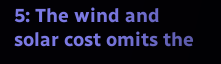5: The wind and solar cost omits the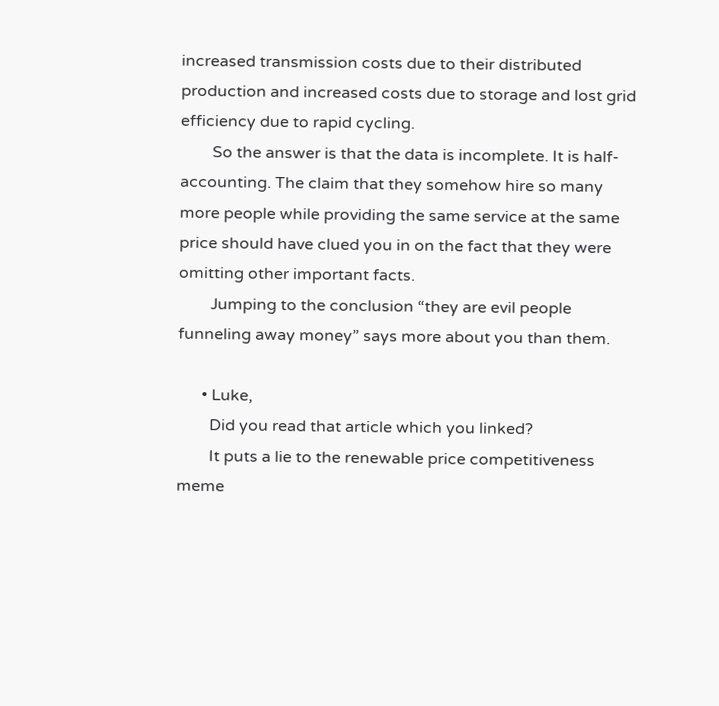increased transmission costs due to their distributed production and increased costs due to storage and lost grid efficiency due to rapid cycling.
        So the answer is that the data is incomplete. It is half-accounting. The claim that they somehow hire so many more people while providing the same service at the same price should have clued you in on the fact that they were omitting other important facts.
        Jumping to the conclusion “they are evil people funneling away money” says more about you than them.

      • Luke,
        Did you read that article which you linked?
        It puts a lie to the renewable price competitiveness meme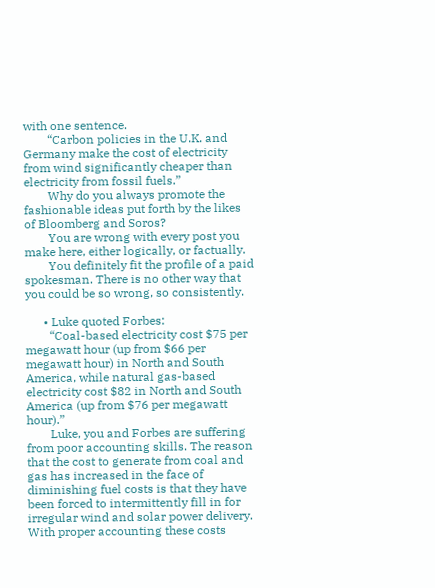with one sentence.
        “Carbon policies in the U.K. and Germany make the cost of electricity from wind significantly cheaper than electricity from fossil fuels.”
        Why do you always promote the fashionable ideas put forth by the likes of Bloomberg and Soros?
        You are wrong with every post you make here, either logically, or factually.
        You definitely fit the profile of a paid spokesman. There is no other way that you could be so wrong, so consistently.

      • Luke quoted Forbes:
        “Coal-based electricity cost $75 per megawatt hour (up from $66 per megawatt hour) in North and South America, while natural gas-based electricity cost $82 in North and South America (up from $76 per megawatt hour).”
        Luke, you and Forbes are suffering from poor accounting skills. The reason that the cost to generate from coal and gas has increased in the face of diminishing fuel costs is that they have been forced to intermittently fill in for irregular wind and solar power delivery. With proper accounting these costs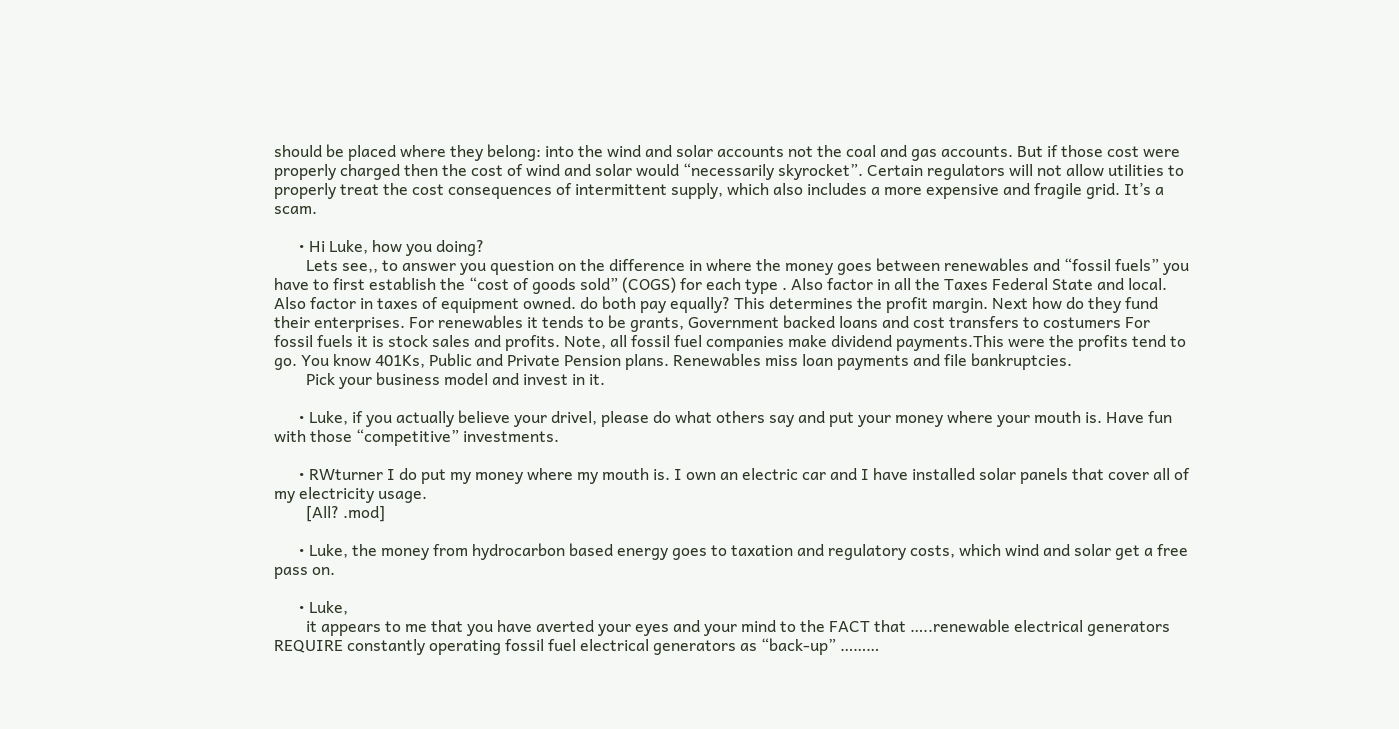should be placed where they belong: into the wind and solar accounts not the coal and gas accounts. But if those cost were properly charged then the cost of wind and solar would “necessarily skyrocket”. Certain regulators will not allow utilities to properly treat the cost consequences of intermittent supply, which also includes a more expensive and fragile grid. It’s a scam.

      • Hi Luke, how you doing?
        Lets see,, to answer you question on the difference in where the money goes between renewables and “fossil fuels” you have to first establish the “cost of goods sold” (COGS) for each type . Also factor in all the Taxes Federal State and local. Also factor in taxes of equipment owned. do both pay equally? This determines the profit margin. Next how do they fund their enterprises. For renewables it tends to be grants, Government backed loans and cost transfers to costumers For fossil fuels it is stock sales and profits. Note, all fossil fuel companies make dividend payments.This were the profits tend to go. You know 401Ks, Public and Private Pension plans. Renewables miss loan payments and file bankruptcies.
        Pick your business model and invest in it.

      • Luke, if you actually believe your drivel, please do what others say and put your money where your mouth is. Have fun with those “competitive” investments.

      • RWturner I do put my money where my mouth is. I own an electric car and I have installed solar panels that cover all of my electricity usage.
        [All? .mod]

      • Luke, the money from hydrocarbon based energy goes to taxation and regulatory costs, which wind and solar get a free pass on.

      • Luke,
        it appears to me that you have averted your eyes and your mind to the FACT that …..renewable electrical generators REQUIRE constantly operating fossil fuel electrical generators as “back-up” ………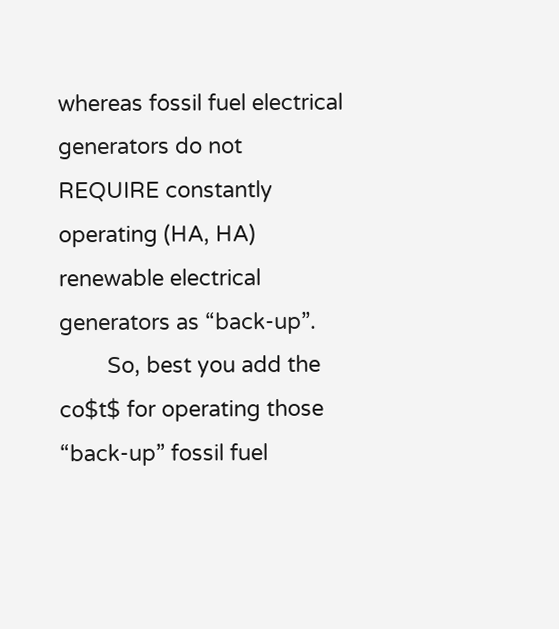whereas fossil fuel electrical generators do not REQUIRE constantly operating (HA, HA) renewable electrical generators as “back-up”.
        So, best you add the co$t$ for operating those “back-up” fossil fuel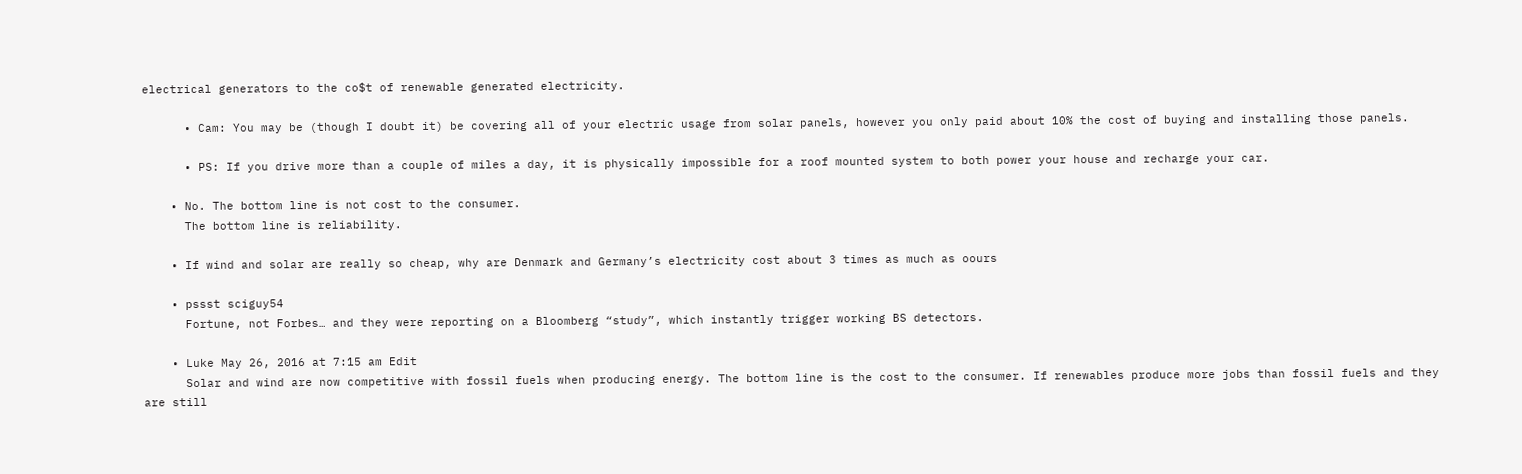electrical generators to the co$t of renewable generated electricity.

      • Cam: You may be (though I doubt it) be covering all of your electric usage from solar panels, however you only paid about 10% the cost of buying and installing those panels.

      • PS: If you drive more than a couple of miles a day, it is physically impossible for a roof mounted system to both power your house and recharge your car.

    • No. The bottom line is not cost to the consumer.
      The bottom line is reliability.

    • If wind and solar are really so cheap, why are Denmark and Germany’s electricity cost about 3 times as much as oours

    • pssst sciguy54
      Fortune, not Forbes… and they were reporting on a Bloomberg “study”, which instantly trigger working BS detectors.

    • Luke May 26, 2016 at 7:15 am Edit
      Solar and wind are now competitive with fossil fuels when producing energy. The bottom line is the cost to the consumer. If renewables produce more jobs than fossil fuels and they are still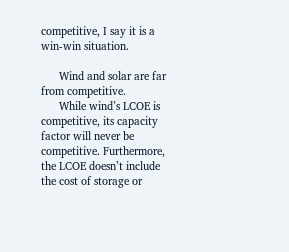competitive, I say it is a win-win situation.

      Wind and solar are far from competitive.
      While wind’s LCOE is competitive, its capacity factor will never be competitive. Furthermore, the LCOE doesn’t include the cost of storage or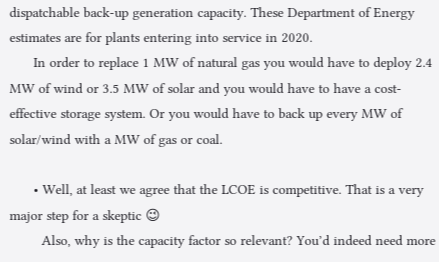dispatchable back-up generation capacity. These Department of Energy estimates are for plants entering into service in 2020.
      In order to replace 1 MW of natural gas you would have to deploy 2.4 MW of wind or 3.5 MW of solar and you would have to have a cost-effective storage system. Or you would have to back up every MW of solar/wind with a MW of gas or coal.

      • Well, at least we agree that the LCOE is competitive. That is a very major step for a skeptic 😉
        Also, why is the capacity factor so relevant? You’d indeed need more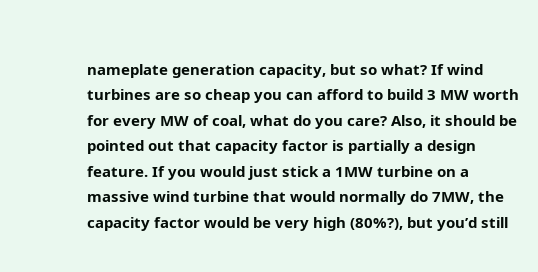nameplate generation capacity, but so what? If wind turbines are so cheap you can afford to build 3 MW worth for every MW of coal, what do you care? Also, it should be pointed out that capacity factor is partially a design feature. If you would just stick a 1MW turbine on a massive wind turbine that would normally do 7MW, the capacity factor would be very high (80%?), but you’d still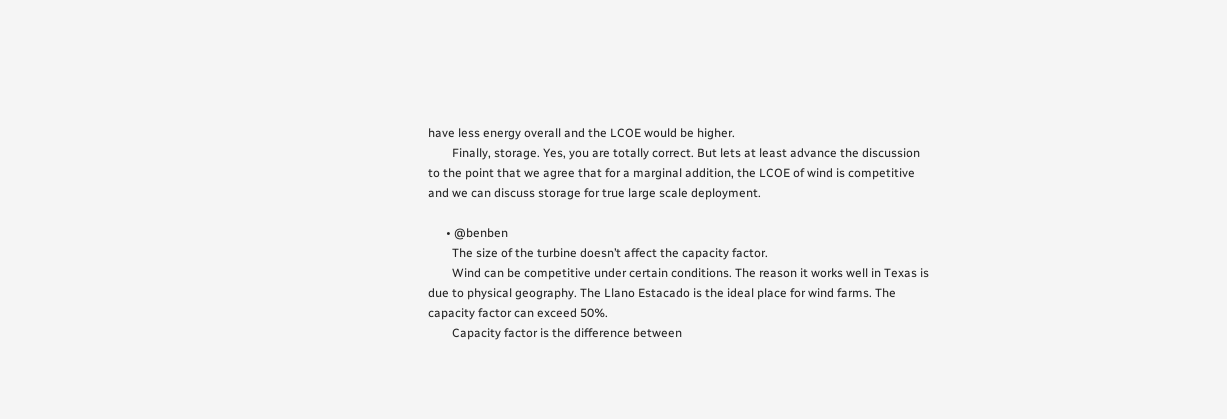have less energy overall and the LCOE would be higher.
        Finally, storage. Yes, you are totally correct. But lets at least advance the discussion to the point that we agree that for a marginal addition, the LCOE of wind is competitive and we can discuss storage for true large scale deployment.

      • @benben
        The size of the turbine doesn’t affect the capacity factor.
        Wind can be competitive under certain conditions. The reason it works well in Texas is due to physical geography. The Llano Estacado is the ideal place for wind farms. The capacity factor can exceed 50%.
        Capacity factor is the difference between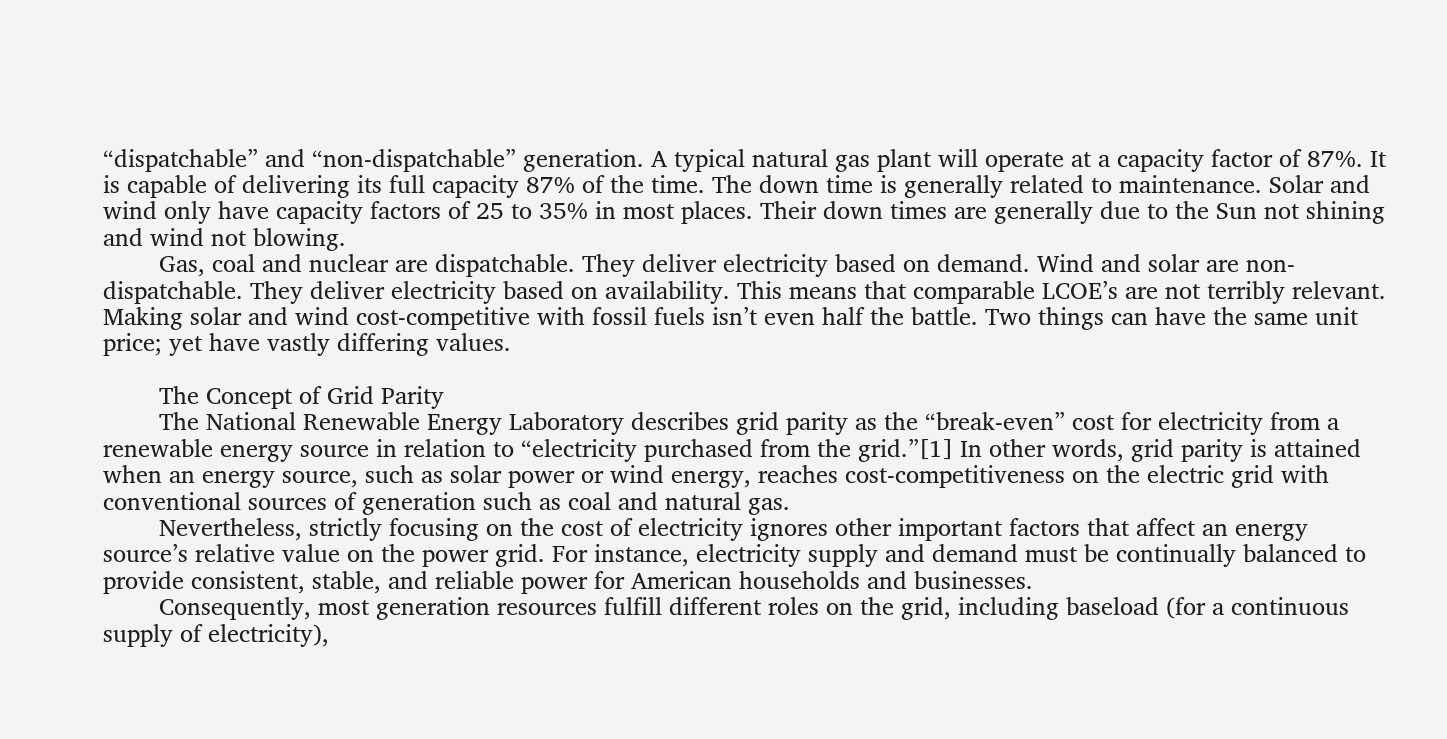“dispatchable” and “non-dispatchable” generation. A typical natural gas plant will operate at a capacity factor of 87%. It is capable of delivering its full capacity 87% of the time. The down time is generally related to maintenance. Solar and wind only have capacity factors of 25 to 35% in most places. Their down times are generally due to the Sun not shining and wind not blowing.
        Gas, coal and nuclear are dispatchable. They deliver electricity based on demand. Wind and solar are non-dispatchable. They deliver electricity based on availability. This means that comparable LCOE’s are not terribly relevant. Making solar and wind cost-competitive with fossil fuels isn’t even half the battle. Two things can have the same unit price; yet have vastly differing values.

        The Concept of Grid Parity
        The National Renewable Energy Laboratory describes grid parity as the “break-even” cost for electricity from a renewable energy source in relation to “electricity purchased from the grid.”[1] In other words, grid parity is attained when an energy source, such as solar power or wind energy, reaches cost-competitiveness on the electric grid with conventional sources of generation such as coal and natural gas.
        Nevertheless, strictly focusing on the cost of electricity ignores other important factors that affect an energy source’s relative value on the power grid. For instance, electricity supply and demand must be continually balanced to provide consistent, stable, and reliable power for American households and businesses.
        Consequently, most generation resources fulfill different roles on the grid, including baseload (for a continuous supply of electricity),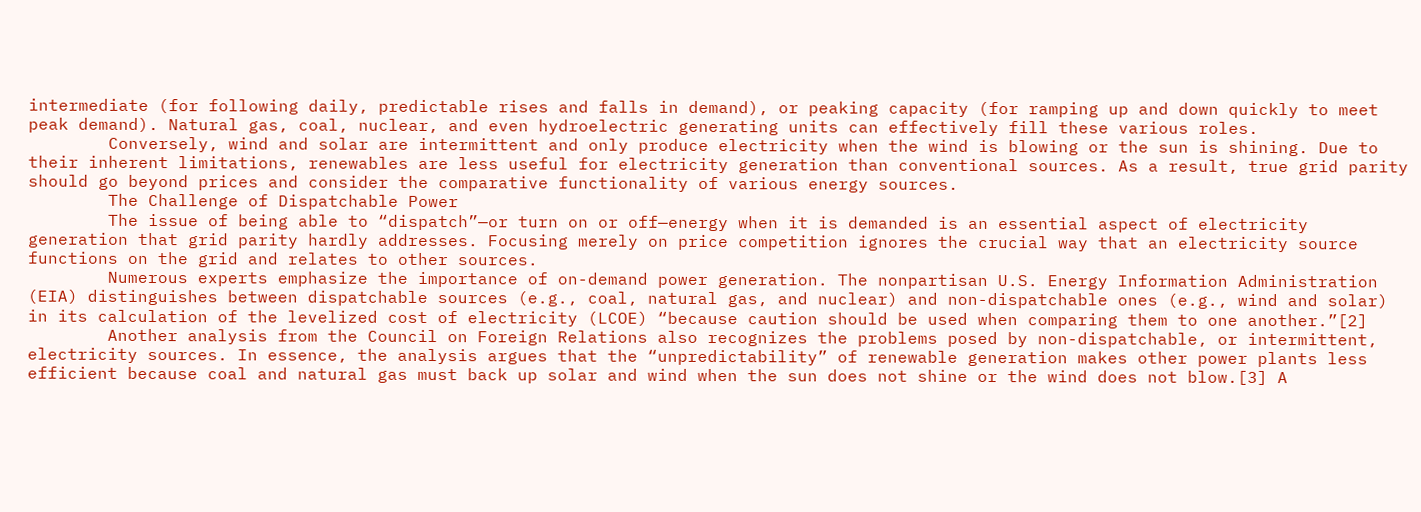intermediate (for following daily, predictable rises and falls in demand), or peaking capacity (for ramping up and down quickly to meet peak demand). Natural gas, coal, nuclear, and even hydroelectric generating units can effectively fill these various roles.
        Conversely, wind and solar are intermittent and only produce electricity when the wind is blowing or the sun is shining. Due to their inherent limitations, renewables are less useful for electricity generation than conventional sources. As a result, true grid parity should go beyond prices and consider the comparative functionality of various energy sources.
        The Challenge of Dispatchable Power
        The issue of being able to “dispatch”—or turn on or off—energy when it is demanded is an essential aspect of electricity generation that grid parity hardly addresses. Focusing merely on price competition ignores the crucial way that an electricity source functions on the grid and relates to other sources.
        Numerous experts emphasize the importance of on-demand power generation. The nonpartisan U.S. Energy Information Administration (EIA) distinguishes between dispatchable sources (e.g., coal, natural gas, and nuclear) and non-dispatchable ones (e.g., wind and solar) in its calculation of the levelized cost of electricity (LCOE) “because caution should be used when comparing them to one another.”[2]
        Another analysis from the Council on Foreign Relations also recognizes the problems posed by non-dispatchable, or intermittent, electricity sources. In essence, the analysis argues that the “unpredictability” of renewable generation makes other power plants less efficient because coal and natural gas must back up solar and wind when the sun does not shine or the wind does not blow.[3] A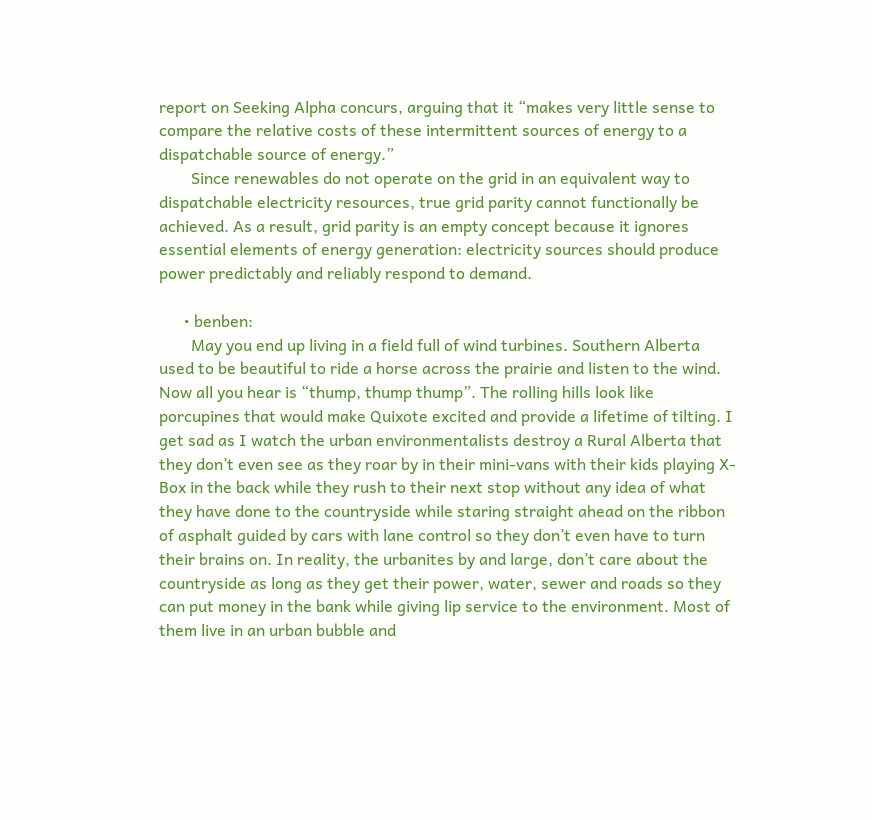report on Seeking Alpha concurs, arguing that it “makes very little sense to compare the relative costs of these intermittent sources of energy to a dispatchable source of energy.”
        Since renewables do not operate on the grid in an equivalent way to dispatchable electricity resources, true grid parity cannot functionally be achieved. As a result, grid parity is an empty concept because it ignores essential elements of energy generation: electricity sources should produce power predictably and reliably respond to demand.

      • benben:
        May you end up living in a field full of wind turbines. Southern Alberta used to be beautiful to ride a horse across the prairie and listen to the wind. Now all you hear is “thump, thump thump”. The rolling hills look like porcupines that would make Quixote excited and provide a lifetime of tilting. I get sad as I watch the urban environmentalists destroy a Rural Alberta that they don’t even see as they roar by in their mini-vans with their kids playing X-Box in the back while they rush to their next stop without any idea of what they have done to the countryside while staring straight ahead on the ribbon of asphalt guided by cars with lane control so they don’t even have to turn their brains on. In reality, the urbanites by and large, don’t care about the countryside as long as they get their power, water, sewer and roads so they can put money in the bank while giving lip service to the environment. Most of them live in an urban bubble and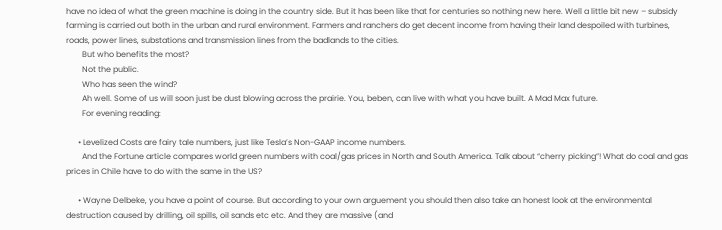have no idea of what the green machine is doing in the country side. But it has been like that for centuries so nothing new here. Well a little bit new – subsidy farming is carried out both in the urban and rural environment. Farmers and ranchers do get decent income from having their land despoiled with turbines, roads, power lines, substations and transmission lines from the badlands to the cities.
        But who benefits the most?
        Not the public.
        Who has seen the wind?
        Ah well. Some of us will soon just be dust blowing across the prairie. You, beben, can live with what you have built. A Mad Max future.
        For evening reading:

      • Levelized Costs are fairy tale numbers, just like Tesla’s Non-GAAP income numbers.
        And the Fortune article compares world green numbers with coal/gas prices in North and South America. Talk about “cherry picking”! What do coal and gas prices in Chile have to do with the same in the US?

      • Wayne Delbeke, you have a point of course. But according to your own arguement you should then also take an honest look at the environmental destruction caused by drilling, oil spills, oil sands etc etc. And they are massive (and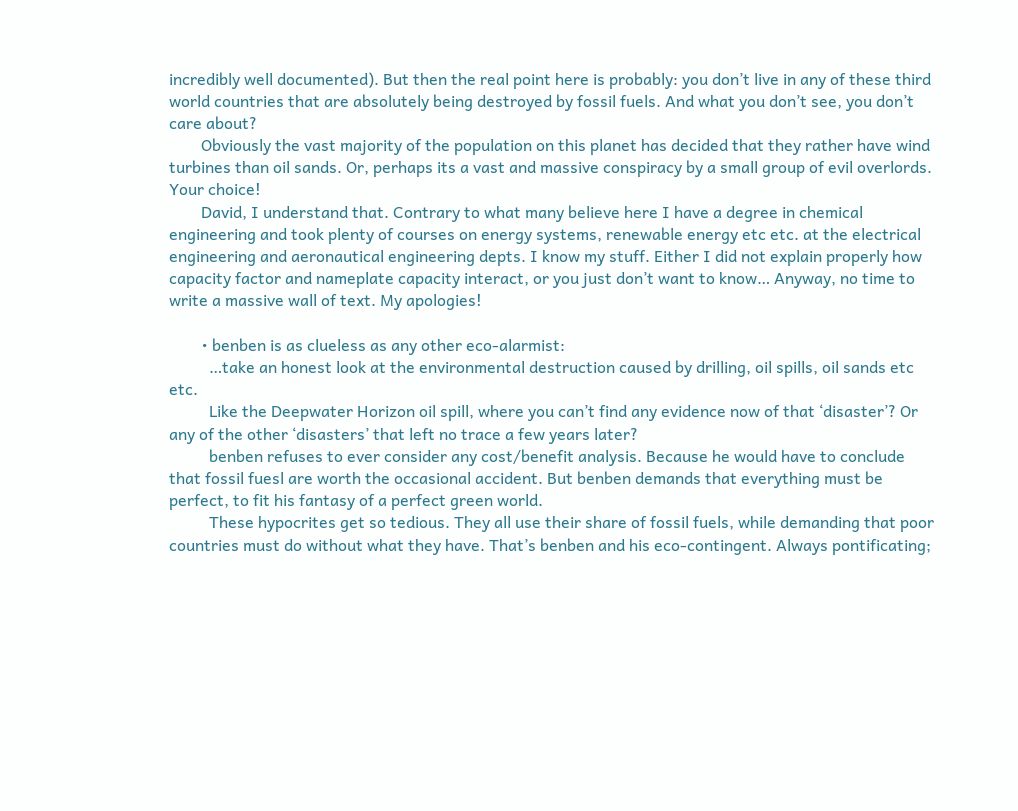incredibly well documented). But then the real point here is probably: you don’t live in any of these third world countries that are absolutely being destroyed by fossil fuels. And what you don’t see, you don’t care about?
        Obviously the vast majority of the population on this planet has decided that they rather have wind turbines than oil sands. Or, perhaps its a vast and massive conspiracy by a small group of evil overlords. Your choice!
        David, I understand that. Contrary to what many believe here I have a degree in chemical engineering and took plenty of courses on energy systems, renewable energy etc etc. at the electrical engineering and aeronautical engineering depts. I know my stuff. Either I did not explain properly how capacity factor and nameplate capacity interact, or you just don’t want to know… Anyway, no time to write a massive wall of text. My apologies!

        • benben is as clueless as any other eco-alarmist:
          …take an honest look at the environmental destruction caused by drilling, oil spills, oil sands etc etc.
          Like the Deepwater Horizon oil spill, where you can’t find any evidence now of that ‘disaster’? Or any of the other ‘disasters’ that left no trace a few years later?
          benben refuses to ever consider any cost/benefit analysis. Because he would have to conclude that fossil fuesl are worth the occasional accident. But benben demands that everything must be perfect, to fit his fantasy of a perfect green world.
          These hypocrites get so tedious. They all use their share of fossil fuels, while demanding that poor countries must do without what they have. That’s benben and his eco-contingent. Always pontificating;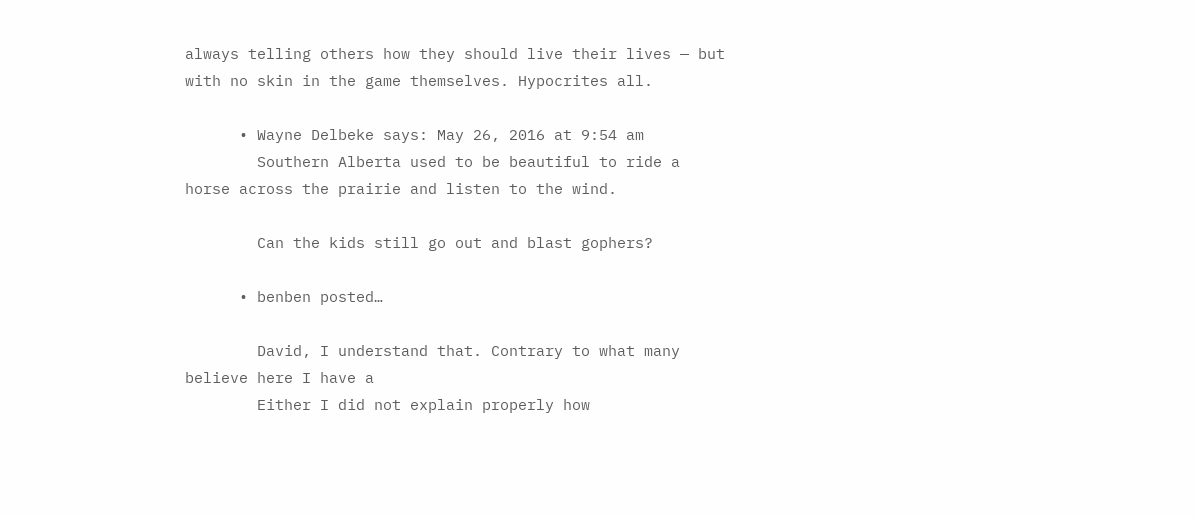always telling others how they should live their lives — but with no skin in the game themselves. Hypocrites all.

      • Wayne Delbeke says: May 26, 2016 at 9:54 am
        Southern Alberta used to be beautiful to ride a horse across the prairie and listen to the wind.

        Can the kids still go out and blast gophers?

      • benben posted…

        David, I understand that. Contrary to what many believe here I have a
        Either I did not explain properly how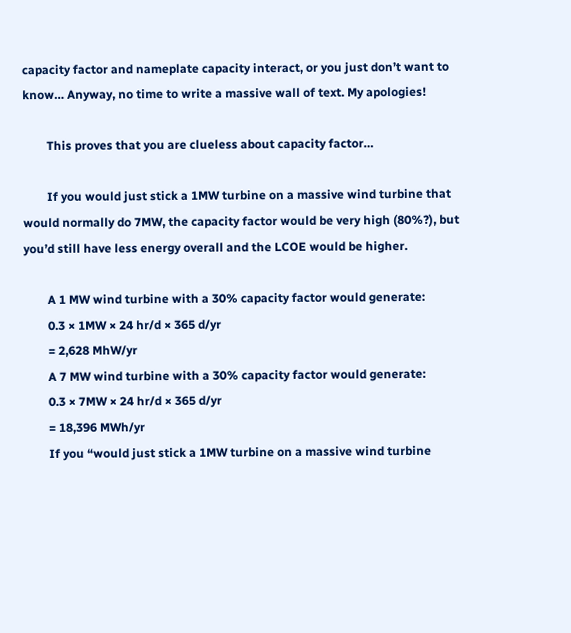capacity factor and nameplate capacity interact, or you just don’t want to know… Anyway, no time to write a massive wall of text. My apologies!

        This proves that you are clueless about capacity factor…

        If you would just stick a 1MW turbine on a massive wind turbine that would normally do 7MW, the capacity factor would be very high (80%?), but you’d still have less energy overall and the LCOE would be higher.

        A 1 MW wind turbine with a 30% capacity factor would generate:
        0.3 × 1MW × 24 hr/d × 365 d/yr
        = 2,628 MhW/yr
        A 7 MW wind turbine with a 30% capacity factor would generate:
        0.3 × 7MW × 24 hr/d × 365 d/yr
        = 18,396 MWh/yr
        If you “would just stick a 1MW turbine on a massive wind turbine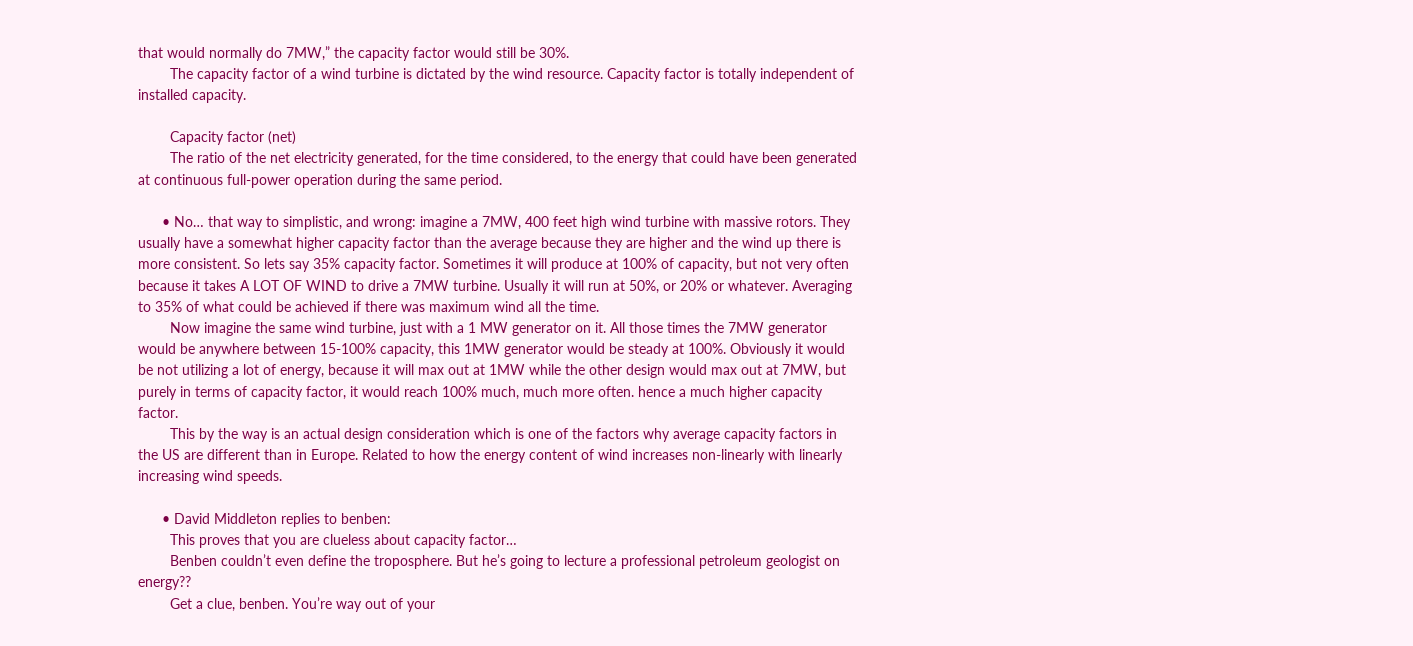that would normally do 7MW,” the capacity factor would still be 30%.
        The capacity factor of a wind turbine is dictated by the wind resource. Capacity factor is totally independent of installed capacity.

        Capacity factor (net)
        The ratio of the net electricity generated, for the time considered, to the energy that could have been generated at continuous full-power operation during the same period.

      • No… that way to simplistic, and wrong: imagine a 7MW, 400 feet high wind turbine with massive rotors. They usually have a somewhat higher capacity factor than the average because they are higher and the wind up there is more consistent. So lets say 35% capacity factor. Sometimes it will produce at 100% of capacity, but not very often because it takes A LOT OF WIND to drive a 7MW turbine. Usually it will run at 50%, or 20% or whatever. Averaging to 35% of what could be achieved if there was maximum wind all the time.
        Now imagine the same wind turbine, just with a 1 MW generator on it. All those times the 7MW generator would be anywhere between 15-100% capacity, this 1MW generator would be steady at 100%. Obviously it would be not utilizing a lot of energy, because it will max out at 1MW while the other design would max out at 7MW, but purely in terms of capacity factor, it would reach 100% much, much more often. hence a much higher capacity factor.
        This by the way is an actual design consideration which is one of the factors why average capacity factors in the US are different than in Europe. Related to how the energy content of wind increases non-linearly with linearly increasing wind speeds.

      • David Middleton replies to benben:
        This proves that you are clueless about capacity factor…
        Benben couldn’t even define the troposphere. But he’s going to lecture a professional petroleum geologist on energy??
        Get a clue, benben. You’re way out of your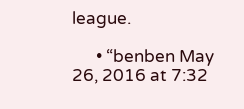league.

      • “benben May 26, 2016 at 7:32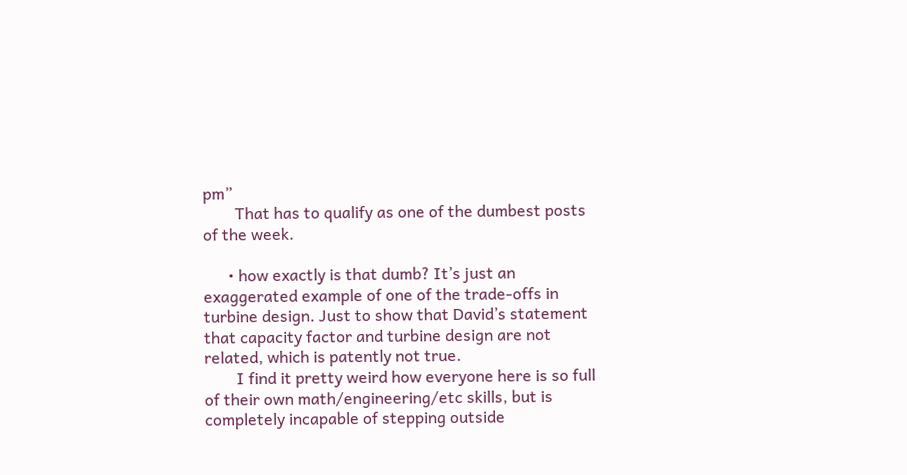pm”
        That has to qualify as one of the dumbest posts of the week.

      • how exactly is that dumb? It’s just an exaggerated example of one of the trade-offs in turbine design. Just to show that David’s statement that capacity factor and turbine design are not related, which is patently not true.
        I find it pretty weird how everyone here is so full of their own math/engineering/etc skills, but is completely incapable of stepping outside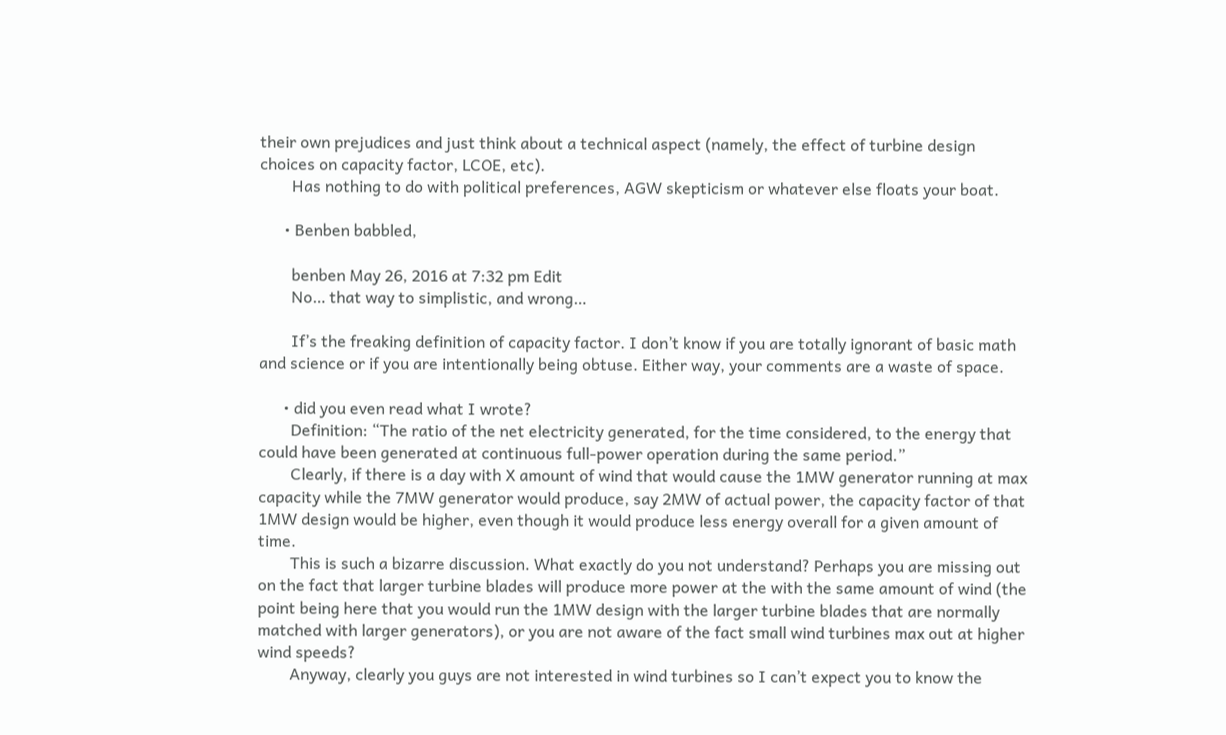their own prejudices and just think about a technical aspect (namely, the effect of turbine design choices on capacity factor, LCOE, etc).
        Has nothing to do with political preferences, AGW skepticism or whatever else floats your boat.

      • Benben babbled,

        benben May 26, 2016 at 7:32 pm Edit
        No… that way to simplistic, and wrong…

        If’s the freaking definition of capacity factor. I don’t know if you are totally ignorant of basic math and science or if you are intentionally being obtuse. Either way, your comments are a waste of space.

      • did you even read what I wrote?
        Definition: “The ratio of the net electricity generated, for the time considered, to the energy that could have been generated at continuous full-power operation during the same period.”
        Clearly, if there is a day with X amount of wind that would cause the 1MW generator running at max capacity while the 7MW generator would produce, say 2MW of actual power, the capacity factor of that 1MW design would be higher, even though it would produce less energy overall for a given amount of time.
        This is such a bizarre discussion. What exactly do you not understand? Perhaps you are missing out on the fact that larger turbine blades will produce more power at the with the same amount of wind (the point being here that you would run the 1MW design with the larger turbine blades that are normally matched with larger generators), or you are not aware of the fact small wind turbines max out at higher wind speeds?
        Anyway, clearly you guys are not interested in wind turbines so I can’t expect you to know the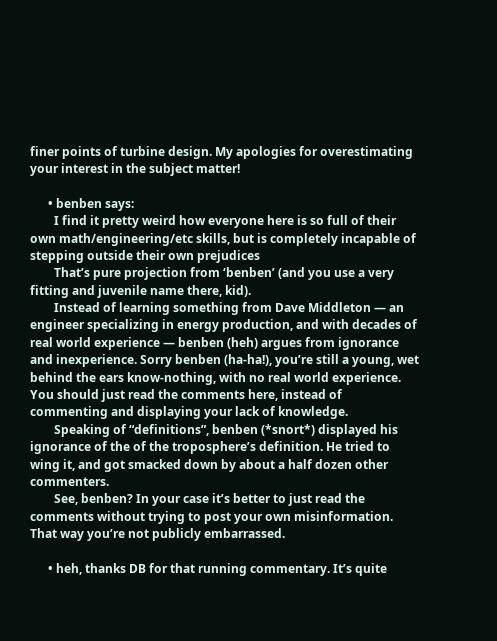finer points of turbine design. My apologies for overestimating your interest in the subject matter!

      • benben says:
        I find it pretty weird how everyone here is so full of their own math/engineering/etc skills, but is completely incapable of stepping outside their own prejudices
        That’s pure projection from ‘benben’ (and you use a very fitting and juvenile name there, kid).
        Instead of learning something from Dave Middleton — an engineer specializing in energy production, and with decades of real world experience — benben (heh) argues from ignorance and inexperience. Sorry benben (ha-ha!), you’re still a young, wet behind the ears know-nothing, with no real world experience. You should just read the comments here, instead of commenting and displaying your lack of knowledge.
        Speaking of “definitions”, benben (*snort*) displayed his ignorance of the of the troposphere’s definition. He tried to wing it, and got smacked down by about a half dozen other commenters.
        See, benben? In your case it’s better to just read the comments without trying to post your own misinformation. That way you’re not publicly embarrassed.

      • heh, thanks DB for that running commentary. It’s quite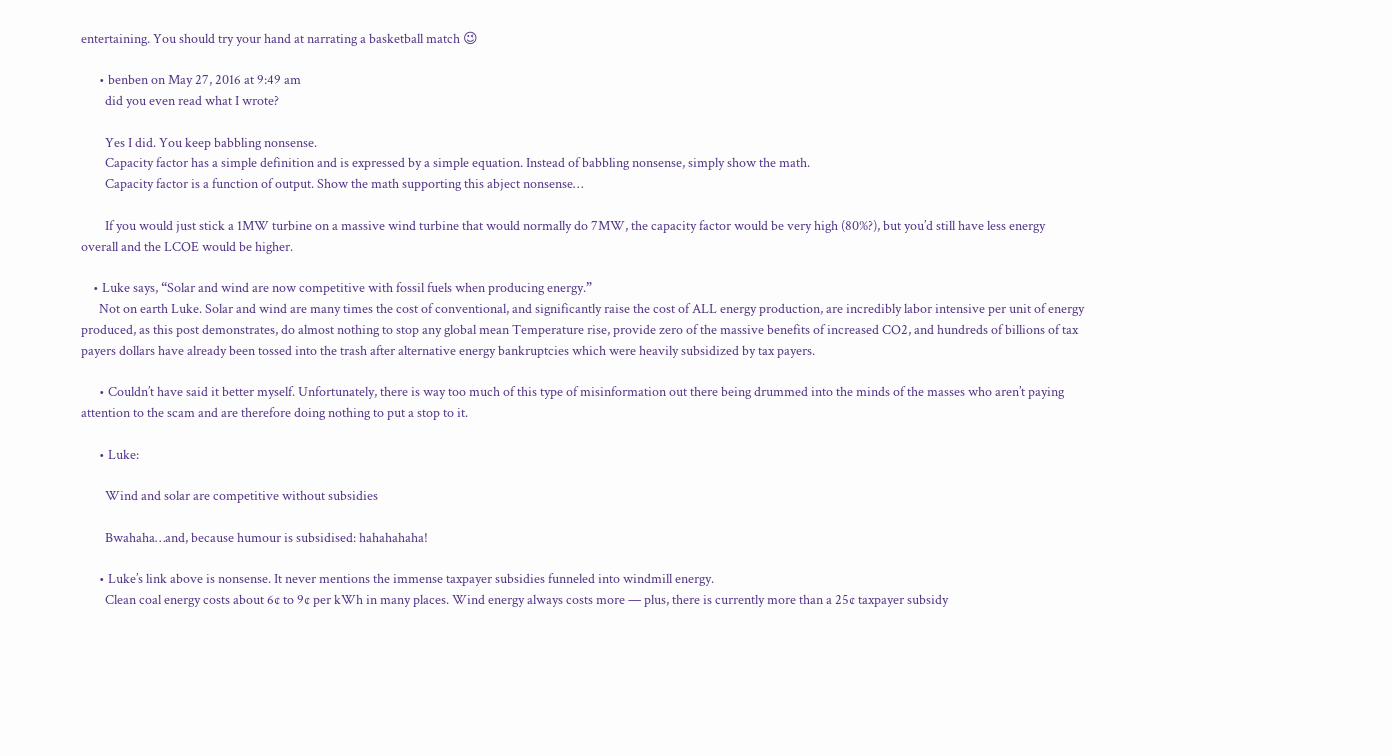entertaining. You should try your hand at narrating a basketball match 😉

      • benben on May 27, 2016 at 9:49 am
        did you even read what I wrote?

        Yes I did. You keep babbling nonsense.
        Capacity factor has a simple definition and is expressed by a simple equation. Instead of babbling nonsense, simply show the math.
        Capacity factor is a function of output. Show the math supporting this abject nonsense…

        If you would just stick a 1MW turbine on a massive wind turbine that would normally do 7MW, the capacity factor would be very high (80%?), but you’d still have less energy overall and the LCOE would be higher.

    • Luke says, “Solar and wind are now competitive with fossil fuels when producing energy.”
      Not on earth Luke. Solar and wind are many times the cost of conventional, and significantly raise the cost of ALL energy production, are incredibly labor intensive per unit of energy produced, as this post demonstrates, do almost nothing to stop any global mean Temperature rise, provide zero of the massive benefits of increased CO2, and hundreds of billions of tax payers dollars have already been tossed into the trash after alternative energy bankruptcies which were heavily subsidized by tax payers.

      • Couldn’t have said it better myself. Unfortunately, there is way too much of this type of misinformation out there being drummed into the minds of the masses who aren’t paying attention to the scam and are therefore doing nothing to put a stop to it.

      • Luke:

        Wind and solar are competitive without subsidies

        Bwahaha…and, because humour is subsidised: hahahahaha!

      • Luke’s link above is nonsense. It never mentions the immense taxpayer subsidies funneled into windmill energy.
        Clean coal energy costs about 6¢ to 9¢ per kWh in many places. Wind energy always costs more — plus, there is currently more than a 25¢ taxpayer subsidy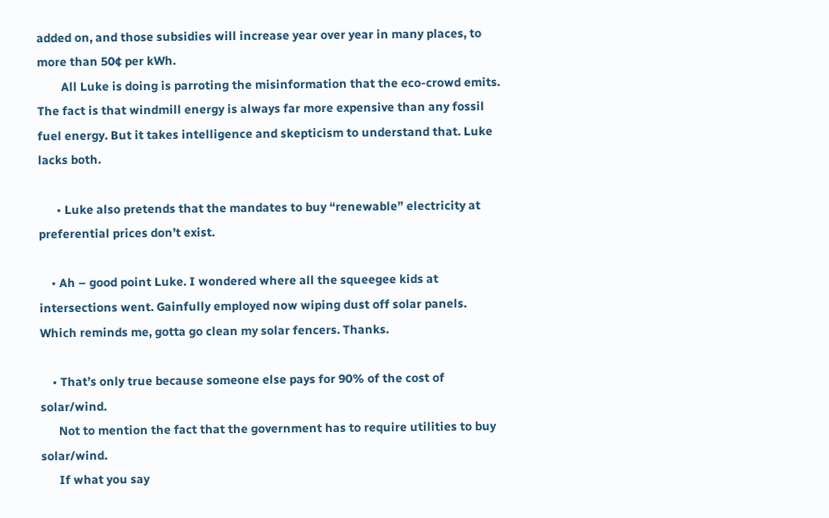added on, and those subsidies will increase year over year in many places, to more than 50¢ per kWh.
        All Luke is doing is parroting the misinformation that the eco-crowd emits. The fact is that windmill energy is always far more expensive than any fossil fuel energy. But it takes intelligence and skepticism to understand that. Luke lacks both.

      • Luke also pretends that the mandates to buy “renewable” electricity at preferential prices don’t exist.

    • Ah – good point Luke. I wondered where all the squeegee kids at intersections went. Gainfully employed now wiping dust off solar panels. Which reminds me, gotta go clean my solar fencers. Thanks.

    • That’s only true because someone else pays for 90% of the cost of solar/wind.
      Not to mention the fact that the government has to require utilities to buy solar/wind.
      If what you say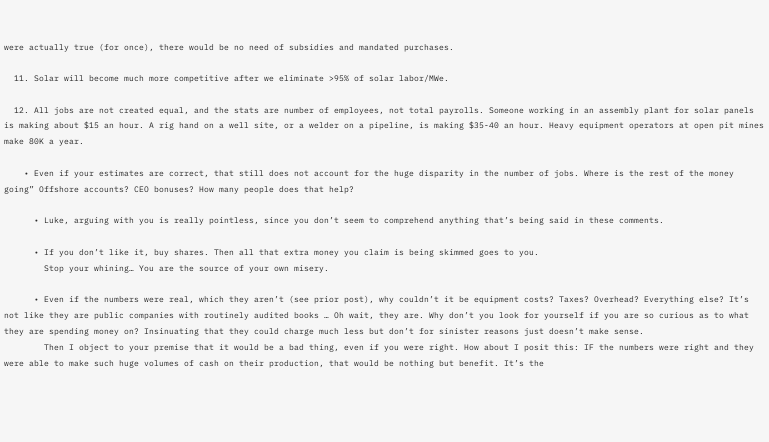were actually true (for once), there would be no need of subsidies and mandated purchases.

  11. Solar will become much more competitive after we eliminate >95% of solar labor/MWe.

  12. All jobs are not created equal, and the stats are number of employees, not total payrolls. Someone working in an assembly plant for solar panels is making about $15 an hour. A rig hand on a well site, or a welder on a pipeline, is making $35-40 an hour. Heavy equipment operators at open pit mines make 80K a year.

    • Even if your estimates are correct, that still does not account for the huge disparity in the number of jobs. Where is the rest of the money going” Offshore accounts? CEO bonuses? How many people does that help?

      • Luke, arguing with you is really pointless, since you don’t seem to comprehend anything that’s being said in these comments.

      • If you don’t like it, buy shares. Then all that extra money you claim is being skimmed goes to you.
        Stop your whining… You are the source of your own misery.

      • Even if the numbers were real, which they aren’t (see prior post), why couldn’t it be equipment costs? Taxes? Overhead? Everything else? It’s not like they are public companies with routinely audited books … Oh wait, they are. Why don’t you look for yourself if you are so curious as to what they are spending money on? Insinuating that they could charge much less but don’t for sinister reasons just doesn’t make sense.
        Then I object to your premise that it would be a bad thing, even if you were right. How about I posit this: IF the numbers were right and they were able to make such huge volumes of cash on their production, that would be nothing but benefit. It’s the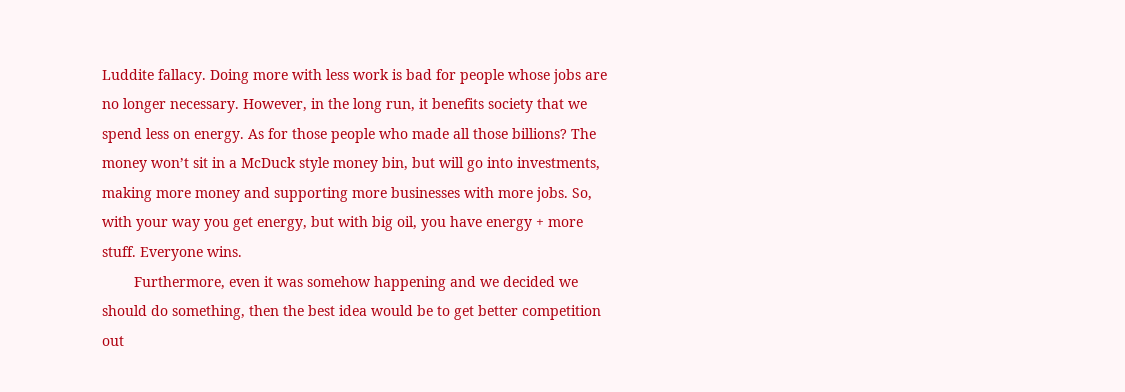Luddite fallacy. Doing more with less work is bad for people whose jobs are no longer necessary. However, in the long run, it benefits society that we spend less on energy. As for those people who made all those billions? The money won’t sit in a McDuck style money bin, but will go into investments, making more money and supporting more businesses with more jobs. So, with your way you get energy, but with big oil, you have energy + more stuff. Everyone wins.
        Furthermore, even it was somehow happening and we decided we should do something, then the best idea would be to get better competition out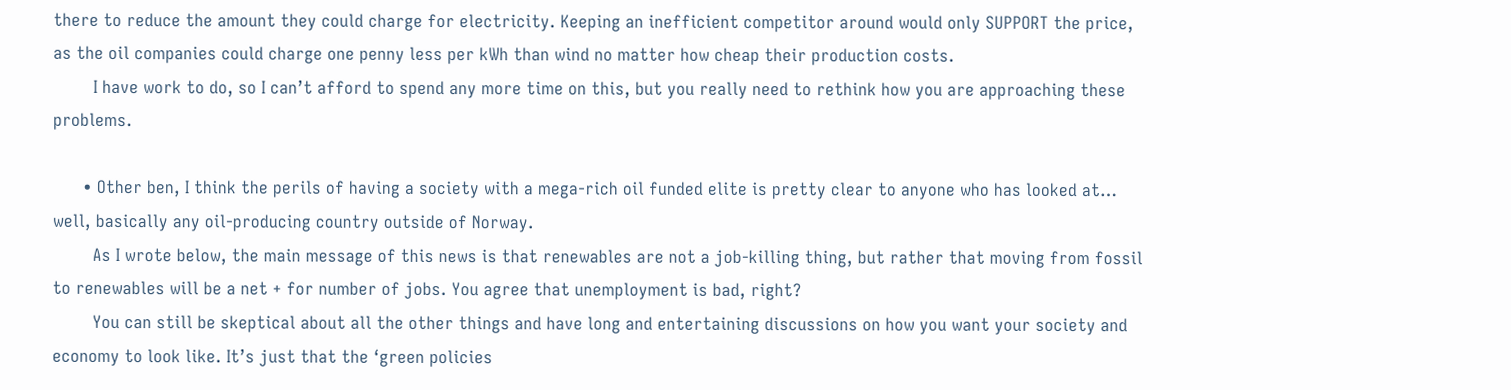there to reduce the amount they could charge for electricity. Keeping an inefficient competitor around would only SUPPORT the price, as the oil companies could charge one penny less per kWh than wind no matter how cheap their production costs.
        I have work to do, so I can’t afford to spend any more time on this, but you really need to rethink how you are approaching these problems.

      • Other ben, I think the perils of having a society with a mega-rich oil funded elite is pretty clear to anyone who has looked at… well, basically any oil-producing country outside of Norway.
        As I wrote below, the main message of this news is that renewables are not a job-killing thing, but rather that moving from fossil to renewables will be a net + for number of jobs. You agree that unemployment is bad, right?
        You can still be skeptical about all the other things and have long and entertaining discussions on how you want your society and economy to look like. It’s just that the ‘green policies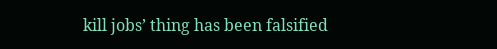kill jobs’ thing has been falsified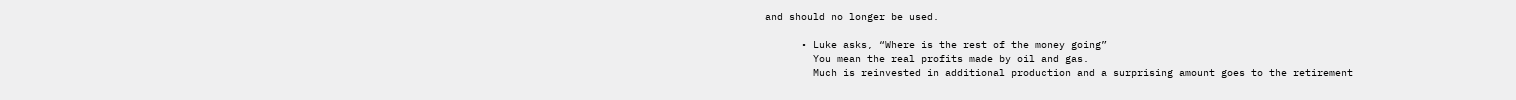and should no longer be used.

      • Luke asks, “Where is the rest of the money going”
        You mean the real profits made by oil and gas.
        Much is reinvested in additional production and a surprising amount goes to the retirement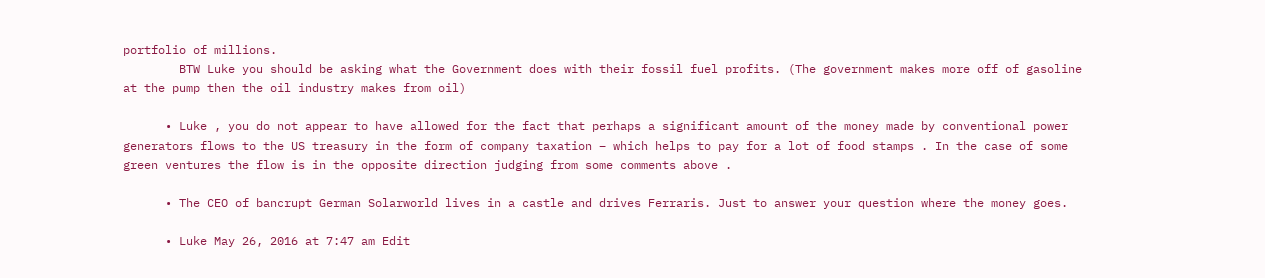portfolio of millions.
        BTW Luke you should be asking what the Government does with their fossil fuel profits. (The government makes more off of gasoline at the pump then the oil industry makes from oil)

      • Luke , you do not appear to have allowed for the fact that perhaps a significant amount of the money made by conventional power generators flows to the US treasury in the form of company taxation – which helps to pay for a lot of food stamps . In the case of some green ventures the flow is in the opposite direction judging from some comments above .

      • The CEO of bancrupt German Solarworld lives in a castle and drives Ferraris. Just to answer your question where the money goes.

      • Luke May 26, 2016 at 7:47 am Edit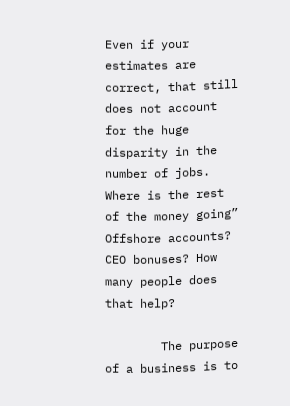Even if your estimates are correct, that still does not account for the huge disparity in the number of jobs. Where is the rest of the money going” Offshore accounts? CEO bonuses? How many people does that help?

        The purpose of a business is to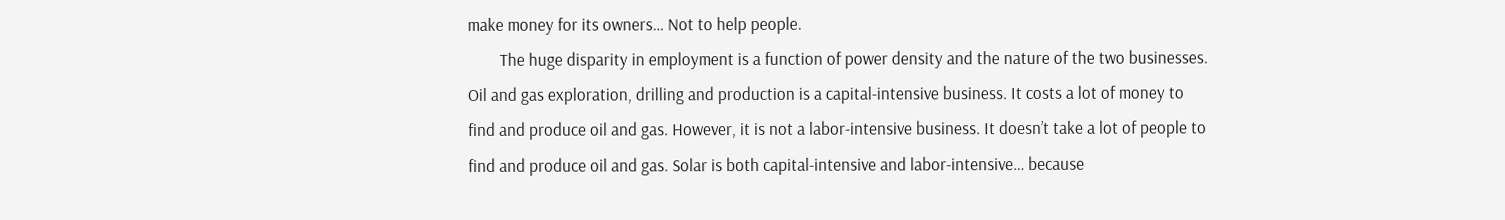make money for its owners… Not to help people.
        The huge disparity in employment is a function of power density and the nature of the two businesses. Oil and gas exploration, drilling and production is a capital-intensive business. It costs a lot of money to find and produce oil and gas. However, it is not a labor-intensive business. It doesn’t take a lot of people to find and produce oil and gas. Solar is both capital-intensive and labor-intensive… because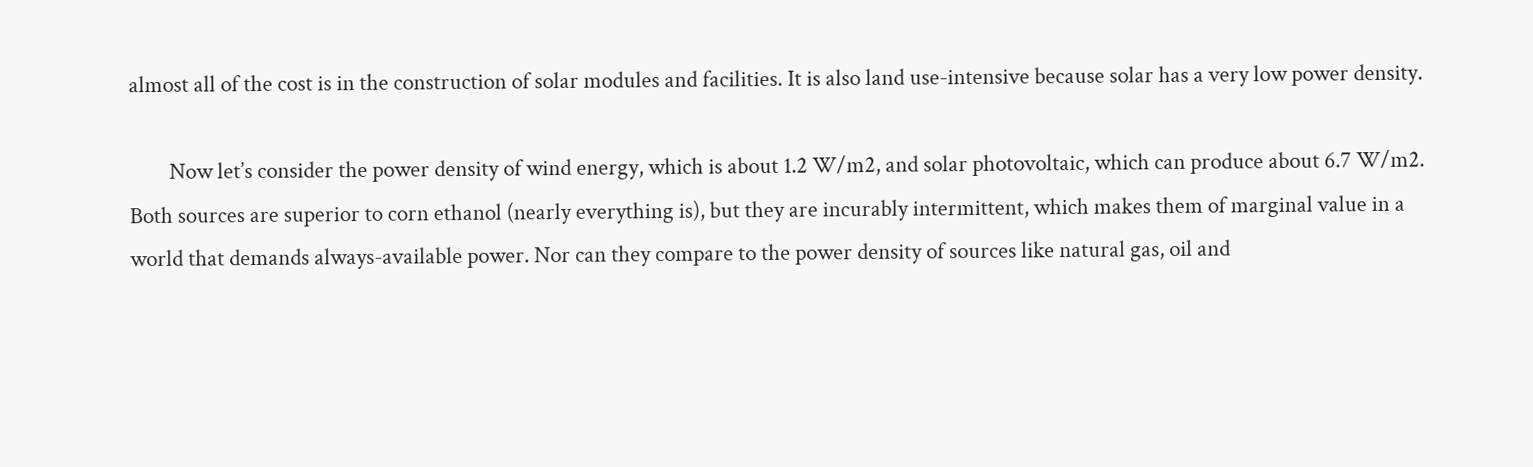almost all of the cost is in the construction of solar modules and facilities. It is also land use-intensive because solar has a very low power density.

        Now let’s consider the power density of wind energy, which is about 1.2 W/m2, and solar photovoltaic, which can produce about 6.7 W/m2. Both sources are superior to corn ethanol (nearly everything is), but they are incurably intermittent, which makes them of marginal value in a world that demands always-available power. Nor can they compare to the power density of sources like natural gas, oil and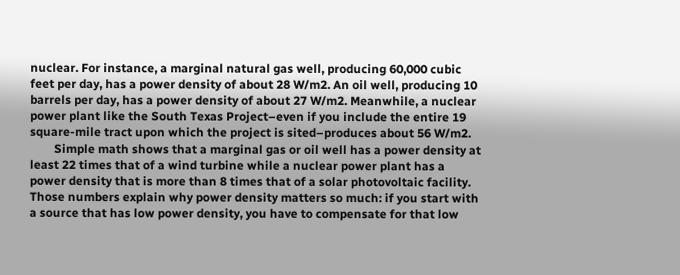nuclear. For instance, a marginal natural gas well, producing 60,000 cubic feet per day, has a power density of about 28 W/m2. An oil well, producing 10 barrels per day, has a power density of about 27 W/m2. Meanwhile, a nuclear power plant like the South Texas Project–even if you include the entire 19 square-mile tract upon which the project is sited–produces about 56 W/m2.
        Simple math shows that a marginal gas or oil well has a power density at least 22 times that of a wind turbine while a nuclear power plant has a power density that is more than 8 times that of a solar photovoltaic facility. Those numbers explain why power density matters so much: if you start with a source that has low power density, you have to compensate for that low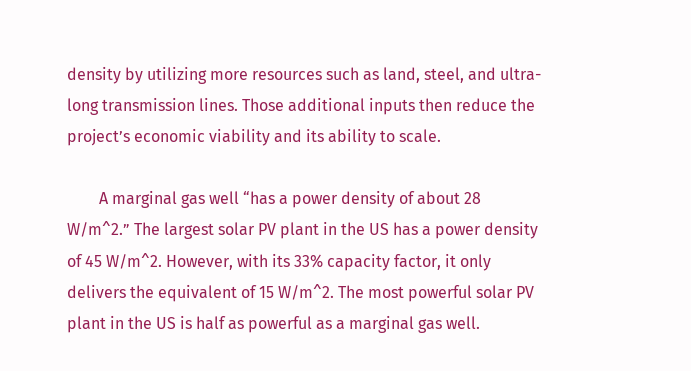density by utilizing more resources such as land, steel, and ultra-long transmission lines. Those additional inputs then reduce the project’s economic viability and its ability to scale.

        A marginal gas well “has a power density of about 28 W/m^2.” The largest solar PV plant in the US has a power density of 45 W/m^2. However, with its 33% capacity factor, it only delivers the equivalent of 15 W/m^2. The most powerful solar PV plant in the US is half as powerful as a marginal gas well.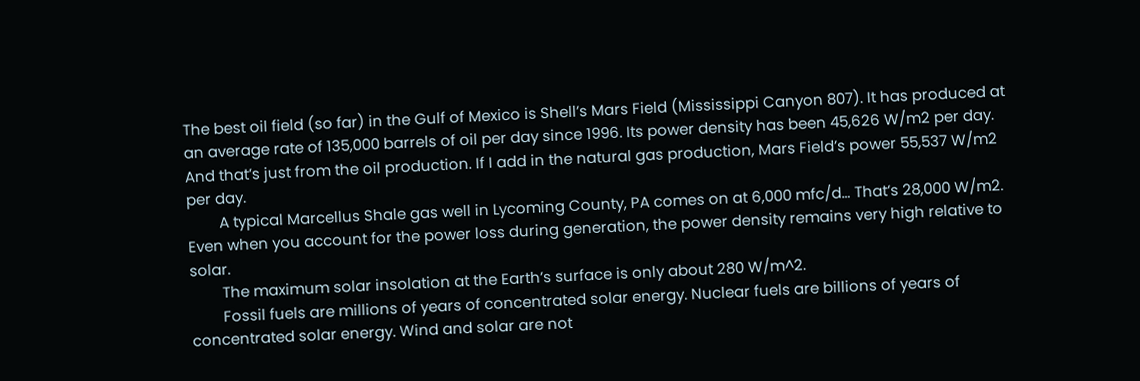The best oil field (so far) in the Gulf of Mexico is Shell’s Mars Field (Mississippi Canyon 807). It has produced at an average rate of 135,000 barrels of oil per day since 1996. Its power density has been 45,626 W/m2 per day. And that’s just from the oil production. If I add in the natural gas production, Mars Field’s power 55,537 W/m2 per day.
        A typical Marcellus Shale gas well in Lycoming County, PA comes on at 6,000 mfc/d… That’s 28,000 W/m2. Even when you account for the power loss during generation, the power density remains very high relative to solar.
        The maximum solar insolation at the Earth’s surface is only about 280 W/m^2.
        Fossil fuels are millions of years of concentrated solar energy. Nuclear fuels are billions of years of concentrated solar energy. Wind and solar are not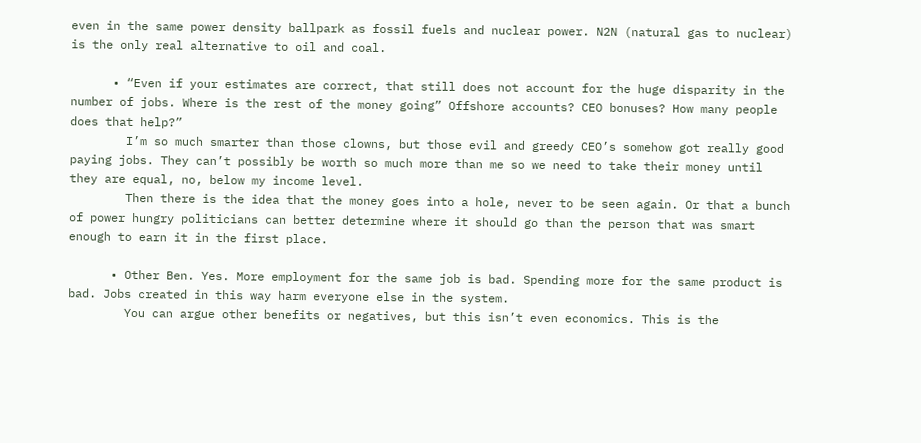even in the same power density ballpark as fossil fuels and nuclear power. N2N (natural gas to nuclear) is the only real alternative to oil and coal.

      • “Even if your estimates are correct, that still does not account for the huge disparity in the number of jobs. Where is the rest of the money going” Offshore accounts? CEO bonuses? How many people does that help?”
        I’m so much smarter than those clowns, but those evil and greedy CEO’s somehow got really good paying jobs. They can’t possibly be worth so much more than me so we need to take their money until they are equal, no, below my income level.
        Then there is the idea that the money goes into a hole, never to be seen again. Or that a bunch of power hungry politicians can better determine where it should go than the person that was smart enough to earn it in the first place.

      • Other Ben. Yes. More employment for the same job is bad. Spending more for the same product is bad. Jobs created in this way harm everyone else in the system.
        You can argue other benefits or negatives, but this isn’t even economics. This is the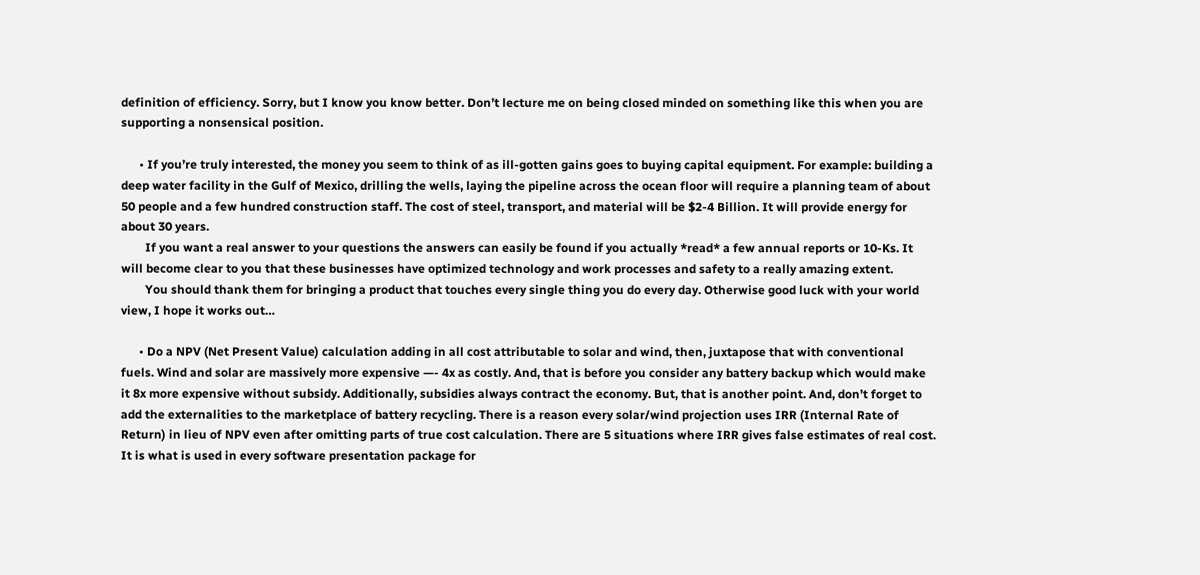definition of efficiency. Sorry, but I know you know better. Don’t lecture me on being closed minded on something like this when you are supporting a nonsensical position.

      • If you’re truly interested, the money you seem to think of as ill-gotten gains goes to buying capital equipment. For example: building a deep water facility in the Gulf of Mexico, drilling the wells, laying the pipeline across the ocean floor will require a planning team of about 50 people and a few hundred construction staff. The cost of steel, transport, and material will be $2-4 Billion. It will provide energy for about 30 years.
        If you want a real answer to your questions the answers can easily be found if you actually *read* a few annual reports or 10-Ks. It will become clear to you that these businesses have optimized technology and work processes and safety to a really amazing extent.
        You should thank them for bringing a product that touches every single thing you do every day. Otherwise good luck with your world view, I hope it works out…

      • Do a NPV (Net Present Value) calculation adding in all cost attributable to solar and wind, then, juxtapose that with conventional fuels. Wind and solar are massively more expensive —- 4x as costly. And, that is before you consider any battery backup which would make it 8x more expensive without subsidy. Additionally, subsidies always contract the economy. But, that is another point. And, don’t forget to add the externalities to the marketplace of battery recycling. There is a reason every solar/wind projection uses IRR (Internal Rate of Return) in lieu of NPV even after omitting parts of true cost calculation. There are 5 situations where IRR gives false estimates of real cost. It is what is used in every software presentation package for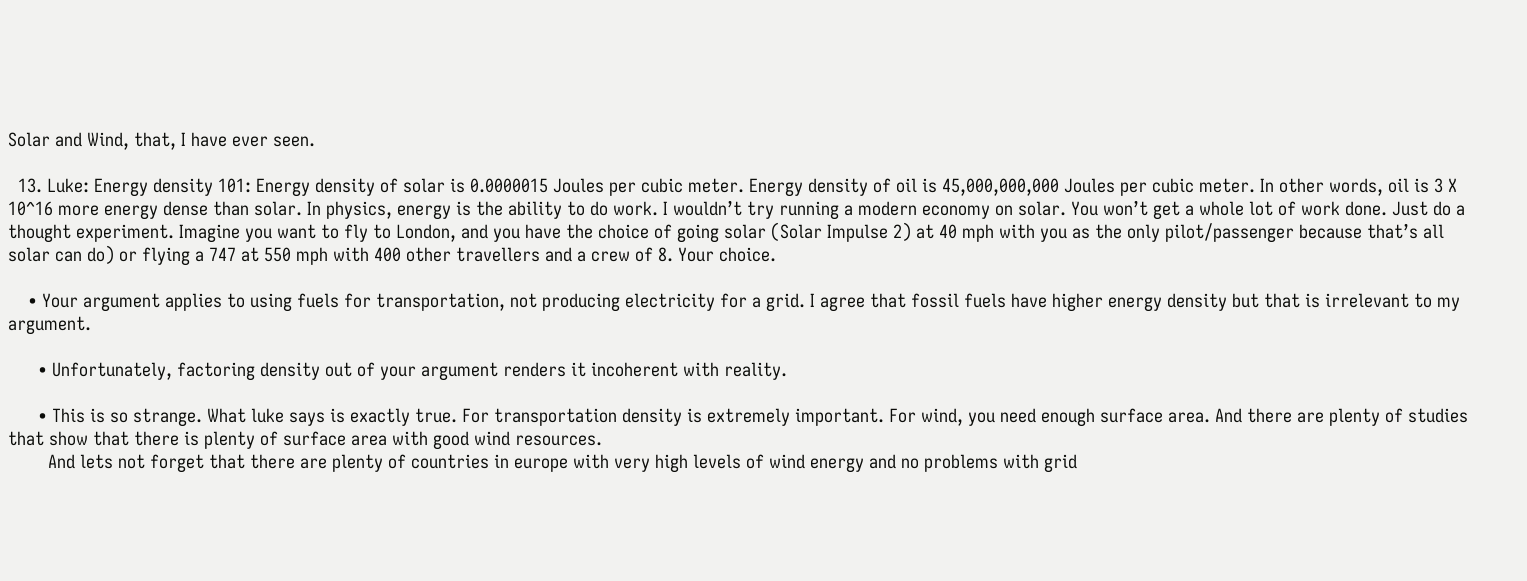Solar and Wind, that, I have ever seen.

  13. Luke: Energy density 101: Energy density of solar is 0.0000015 Joules per cubic meter. Energy density of oil is 45,000,000,000 Joules per cubic meter. In other words, oil is 3 X 10^16 more energy dense than solar. In physics, energy is the ability to do work. I wouldn’t try running a modern economy on solar. You won’t get a whole lot of work done. Just do a thought experiment. Imagine you want to fly to London, and you have the choice of going solar (Solar Impulse 2) at 40 mph with you as the only pilot/passenger because that’s all solar can do) or flying a 747 at 550 mph with 400 other travellers and a crew of 8. Your choice.

    • Your argument applies to using fuels for transportation, not producing electricity for a grid. I agree that fossil fuels have higher energy density but that is irrelevant to my argument.

      • Unfortunately, factoring density out of your argument renders it incoherent with reality.

      • This is so strange. What luke says is exactly true. For transportation density is extremely important. For wind, you need enough surface area. And there are plenty of studies that show that there is plenty of surface area with good wind resources.
        And lets not forget that there are plenty of countries in europe with very high levels of wind energy and no problems with grid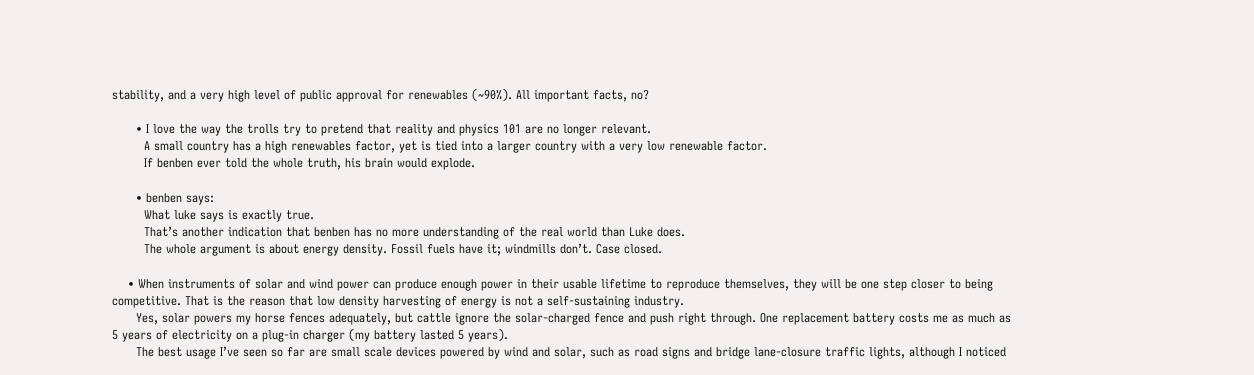stability, and a very high level of public approval for renewables (~90%). All important facts, no?

      • I love the way the trolls try to pretend that reality and physics 101 are no longer relevant.
        A small country has a high renewables factor, yet is tied into a larger country with a very low renewable factor.
        If benben ever told the whole truth, his brain would explode.

      • benben says:
        What luke says is exactly true.
        That’s another indication that benben has no more understanding of the real world than Luke does.
        The whole argument is about energy density. Fossil fuels have it; windmills don’t. Case closed.

    • When instruments of solar and wind power can produce enough power in their usable lifetime to reproduce themselves, they will be one step closer to being competitive. That is the reason that low density harvesting of energy is not a self-sustaining industry.
      Yes, solar powers my horse fences adequately, but cattle ignore the solar-charged fence and push right through. One replacement battery costs me as much as 5 years of electricity on a plug-in charger (my battery lasted 5 years).
      The best usage I’ve seen so far are small scale devices powered by wind and solar, such as road signs and bridge lane-closure traffic lights, although I noticed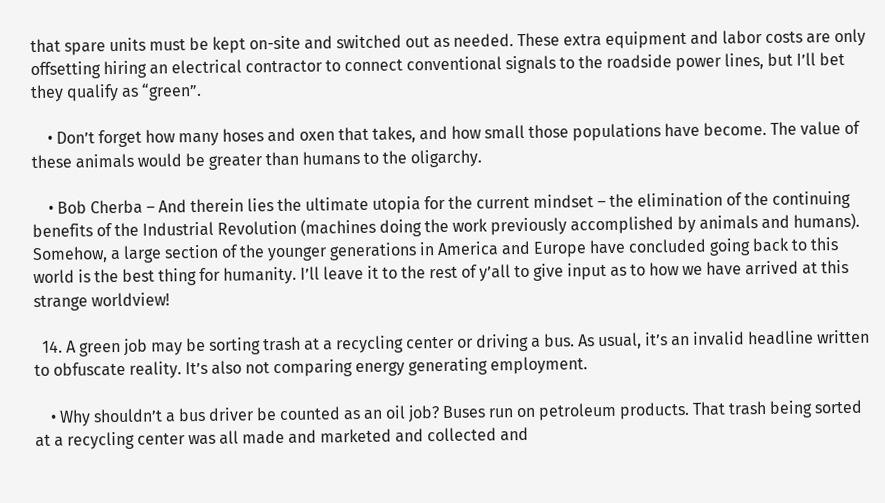that spare units must be kept on-site and switched out as needed. These extra equipment and labor costs are only offsetting hiring an electrical contractor to connect conventional signals to the roadside power lines, but I’ll bet they qualify as “green”.

    • Don’t forget how many hoses and oxen that takes, and how small those populations have become. The value of these animals would be greater than humans to the oligarchy.

    • Bob Cherba – And therein lies the ultimate utopia for the current mindset – the elimination of the continuing benefits of the Industrial Revolution (machines doing the work previously accomplished by animals and humans). Somehow, a large section of the younger generations in America and Europe have concluded going back to this world is the best thing for humanity. I’ll leave it to the rest of y’all to give input as to how we have arrived at this strange worldview!

  14. A green job may be sorting trash at a recycling center or driving a bus. As usual, it’s an invalid headline written to obfuscate reality. It’s also not comparing energy generating employment.

    • Why shouldn’t a bus driver be counted as an oil job? Buses run on petroleum products. That trash being sorted at a recycling center was all made and marketed and collected and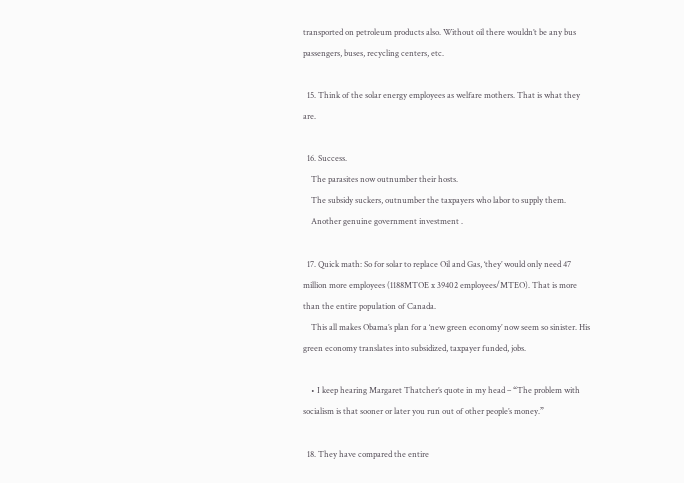transported on petroleum products also. Without oil there wouldn’t be any bus passengers, buses, recycling centers, etc.

  15. Think of the solar energy employees as welfare mothers. That is what they are.

  16. Success.
    The parasites now outnumber their hosts.
    The subsidy suckers, outnumber the taxpayers who labor to supply them.
    Another genuine government investment .

  17. Quick math: So for solar to replace Oil and Gas, ‘they’ would only need 47 million more employees (1188MTOE x 39402 employees/MTEO). That is more than the entire population of Canada.
    This all makes Obama’s plan for a ‘new green economy’ now seem so sinister. His green economy translates into subsidized, taxpayer funded, jobs.

    • I keep hearing Margaret Thatcher’s quote in my head – “The problem with socialism is that sooner or later you run out of other people’s money.”

  18. They have compared the entire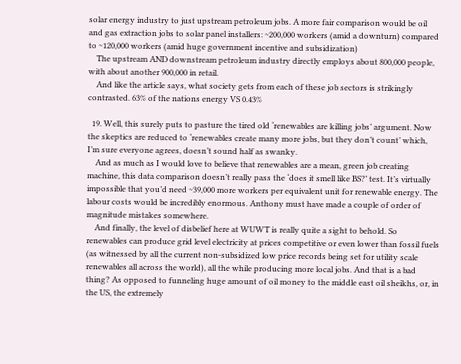solar energy industry to just upstream petroleum jobs. A more fair comparison would be oil and gas extraction jobs to solar panel installers: ~200,000 workers (amid a downturn) compared to ~120,000 workers (amid huge government incentive and subsidization)
    The upstream AND downstream petroleum industry directly employs about 800,000 people, with about another 900,000 in retail.
    And like the article says, what society gets from each of these job sectors is strikingly contrasted. 63% of the nations energy VS 0.43%

  19. Well, this surely puts to pasture the tired old ‘renewables are killing jobs’ argument. Now the skeptics are reduced to ‘renewables create many more jobs, but they don’t count’ which, I’m sure everyone agrees, doesn’t sound half as swanky.
    And as much as I would love to believe that renewables are a mean, green job creating machine, this data comparison doesn’t really pass the ‘does it smell like BS?’ test. It’s virtually impossible that you’d need ~39,000 more workers per equivalent unit for renewable energy. The labour costs would be incredibly enormous. Anthony must have made a couple of order of magnitude mistakes somewhere.
    And finally, the level of disbelief here at WUWT is really quite a sight to behold. So renewables can produce grid level electricity at prices competitive or even lower than fossil fuels (as witnessed by all the current non-subsidized low price records being set for utility scale renewables all across the world), all the while producing more local jobs. And that is a bad thing? As opposed to funneling huge amount of oil money to the middle east oil sheikhs, or, in the US, the extremely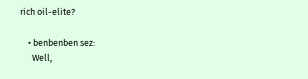rich oil-elite?

    • benbenben sez:
      Well,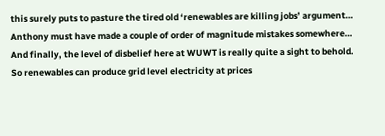this surely puts to pasture the tired old ‘renewables are killing jobs’ argument… Anthony must have made a couple of order of magnitude mistakes somewhere… And finally, the level of disbelief here at WUWT is really quite a sight to behold. So renewables can produce grid level electricity at prices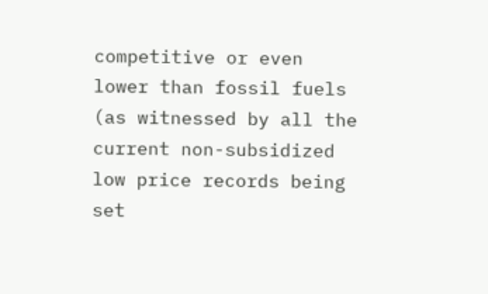competitive or even lower than fossil fuels (as witnessed by all the current non-subsidized low price records being set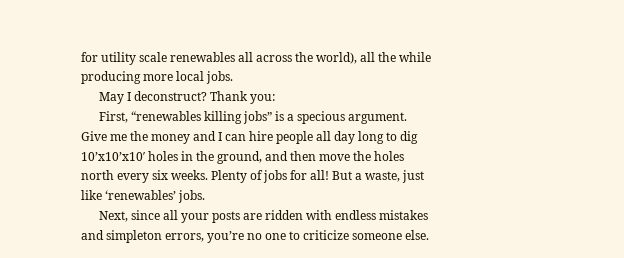for utility scale renewables all across the world), all the while producing more local jobs.
      May I deconstruct? Thank you:
      First, “renewables killing jobs” is a specious argument. Give me the money and I can hire people all day long to dig 10’x10’x10′ holes in the ground, and then move the holes north every six weeks. Plenty of jobs for all! But a waste, just like ‘renewables’ jobs.
      Next, since all your posts are ridden with endless mistakes and simpleton errors, you’re no one to criticize someone else.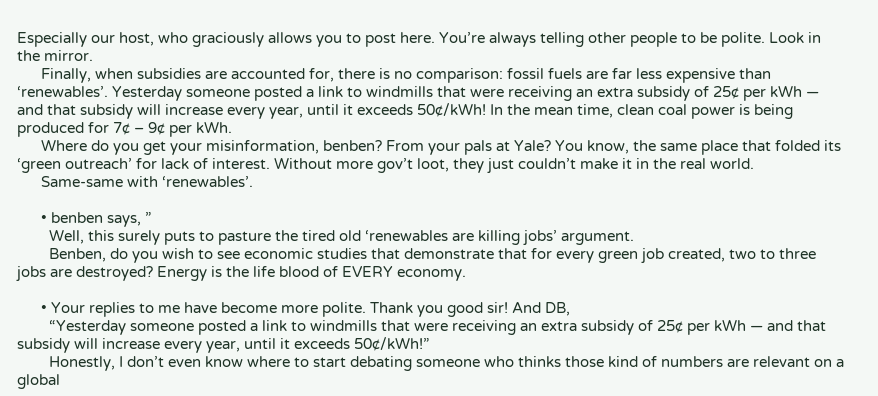Especially our host, who graciously allows you to post here. You’re always telling other people to be polite. Look in the mirror.
      Finally, when subsidies are accounted for, there is no comparison: fossil fuels are far less expensive than ‘renewables’. Yesterday someone posted a link to windmills that were receiving an extra subsidy of 25¢ per kWh — and that subsidy will increase every year, until it exceeds 50¢/kWh! In the mean time, clean coal power is being produced for 7¢ – 9¢ per kWh.
      Where do you get your misinformation, benben? From your pals at Yale? You know, the same place that folded its ‘green outreach’ for lack of interest. Without more gov’t loot, they just couldn’t make it in the real world.
      Same-same with ‘renewables’.

      • benben says, ”
        Well, this surely puts to pasture the tired old ‘renewables are killing jobs’ argument.
        Benben, do you wish to see economic studies that demonstrate that for every green job created, two to three jobs are destroyed? Energy is the life blood of EVERY economy.

      • Your replies to me have become more polite. Thank you good sir! And DB,
        “Yesterday someone posted a link to windmills that were receiving an extra subsidy of 25¢ per kWh — and that subsidy will increase every year, until it exceeds 50¢/kWh!”
        Honestly, I don’t even know where to start debating someone who thinks those kind of numbers are relevant on a global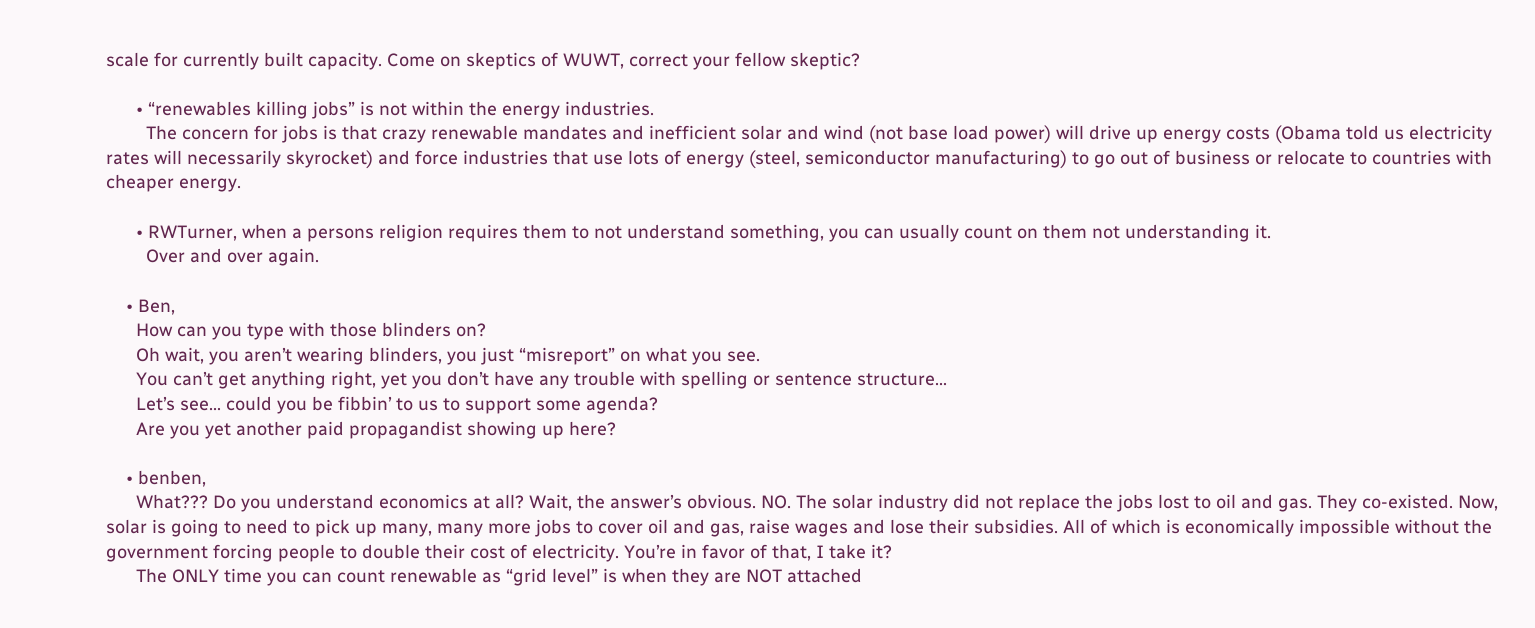scale for currently built capacity. Come on skeptics of WUWT, correct your fellow skeptic?

      • “renewables killing jobs” is not within the energy industries.
        The concern for jobs is that crazy renewable mandates and inefficient solar and wind (not base load power) will drive up energy costs (Obama told us electricity rates will necessarily skyrocket) and force industries that use lots of energy (steel, semiconductor manufacturing) to go out of business or relocate to countries with cheaper energy.

      • RWTurner, when a persons religion requires them to not understand something, you can usually count on them not understanding it.
        Over and over again.

    • Ben,
      How can you type with those blinders on?
      Oh wait, you aren’t wearing blinders, you just “misreport” on what you see.
      You can’t get anything right, yet you don’t have any trouble with spelling or sentence structure…
      Let’s see… could you be fibbin’ to us to support some agenda?
      Are you yet another paid propagandist showing up here?

    • benben,
      What??? Do you understand economics at all? Wait, the answer’s obvious. NO. The solar industry did not replace the jobs lost to oil and gas. They co-existed. Now, solar is going to need to pick up many, many more jobs to cover oil and gas, raise wages and lose their subsidies. All of which is economically impossible without the government forcing people to double their cost of electricity. You’re in favor of that, I take it?
      The ONLY time you can count renewable as “grid level” is when they are NOT attached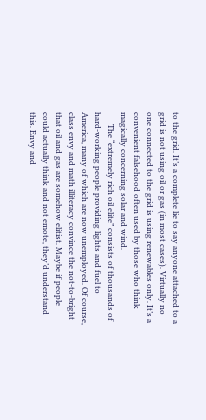to the grid. It’s a complete lie to say anyone attached to a grid is not using oil or gas (in most cases). Virtually no one connected to the grid is using renewables only. It’s a convenient falsehood often used by those who think magically concerning solar and wind.
      The “extremely rich oil elite” consists of thousands of hard-working people providing lights and fuel to America, many of which are now unemployed. Of course, class envy and math illiteracy convince the not-to-bright that oil and gas are somehow elitist. Maybe if people could actually think and not emote, they’d understand this. Envy and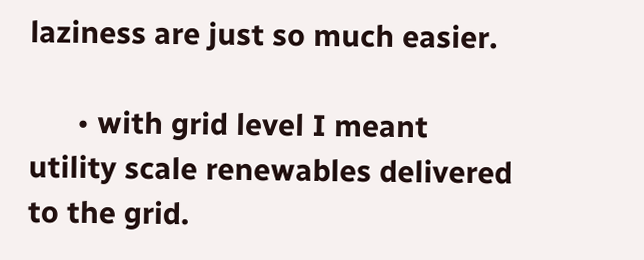laziness are just so much easier.

      • with grid level I meant utility scale renewables delivered to the grid.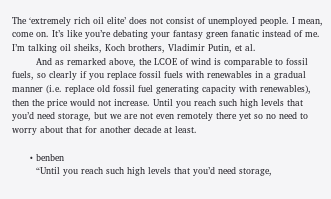The ‘extremely rich oil elite’ does not consist of unemployed people. I mean, come on. It’s like you’re debating your fantasy green fanatic instead of me. I’m talking oil sheiks, Koch brothers, Vladimir Putin, et al.
        And as remarked above, the LCOE of wind is comparable to fossil fuels, so clearly if you replace fossil fuels with renewables in a gradual manner (i.e. replace old fossil fuel generating capacity with renewables), then the price would not increase. Until you reach such high levels that you’d need storage, but we are not even remotely there yet so no need to worry about that for another decade at least.

      • benben
        “Until you reach such high levels that you’d need storage,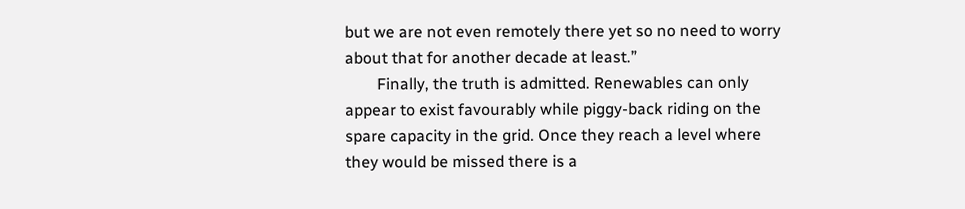but we are not even remotely there yet so no need to worry about that for another decade at least.”
        Finally, the truth is admitted. Renewables can only appear to exist favourably while piggy-back riding on the spare capacity in the grid. Once they reach a level where they would be missed there is a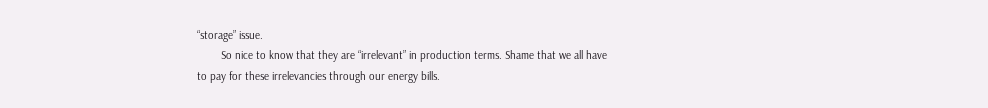“storage” issue.
        So nice to know that they are “irrelevant” in production terms. Shame that we all have to pay for these irrelevancies through our energy bills.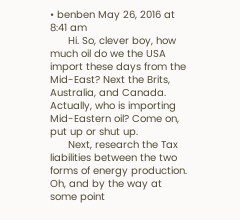• benben May 26, 2016 at 8:41 am
      Hi. So, clever boy, how much oil do we the USA import these days from the Mid-East? Next the Brits, Australia, and Canada. Actually, who is importing Mid-Eastern oil? Come on, put up or shut up.
      Next, research the Tax liabilities between the two forms of energy production. Oh, and by the way at some point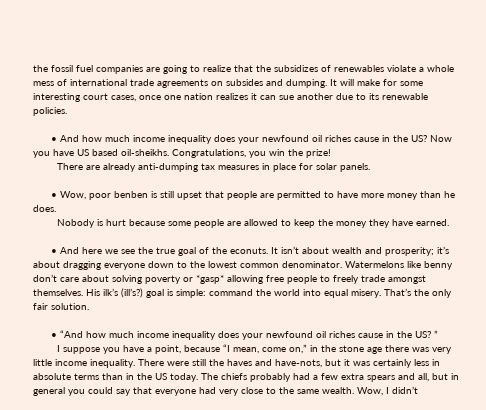the fossil fuel companies are going to realize that the subsidizes of renewables violate a whole mess of international trade agreements on subsides and dumping. It will make for some interesting court cases, once one nation realizes it can sue another due to its renewable policies.

      • And how much income inequality does your newfound oil riches cause in the US? Now you have US based oil-sheikhs. Congratulations, you win the prize!
        There are already anti-dumping tax measures in place for solar panels.

      • Wow, poor benben is still upset that people are permitted to have more money than he does.
        Nobody is hurt because some people are allowed to keep the money they have earned.

      • And here we see the true goal of the econuts. It isn’t about wealth and prosperity; it’s about dragging everyone down to the lowest common denominator. Watermelons like benny don’t care about solving poverty or *gasp* allowing free people to freely trade amongst themselves. His ilk’s (ill’s?) goal is simple: command the world into equal misery. That’s the only fair solution.

      • “And how much income inequality does your newfound oil riches cause in the US? ”
        I suppose you have a point, because “I mean, come on,” in the stone age there was very little income inequality. There were still the haves and have-nots, but it was certainly less in absolute terms than in the US today. The chiefs probably had a few extra spears and all, but in general you could say that everyone had very close to the same wealth. Wow, I didn’t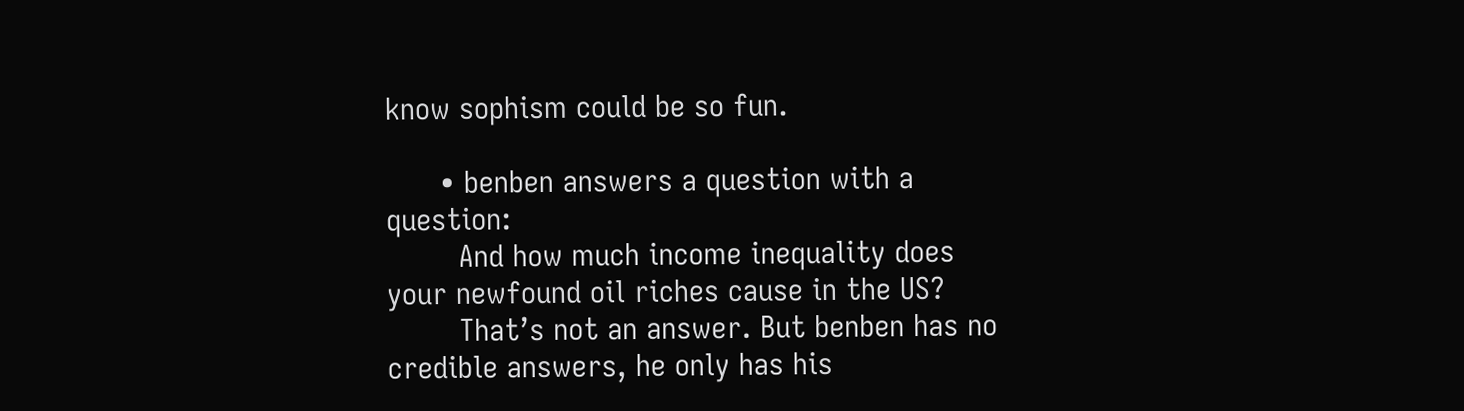know sophism could be so fun.

      • benben answers a question with a question:
        And how much income inequality does your newfound oil riches cause in the US?
        That’s not an answer. But benben has no credible answers, he only has his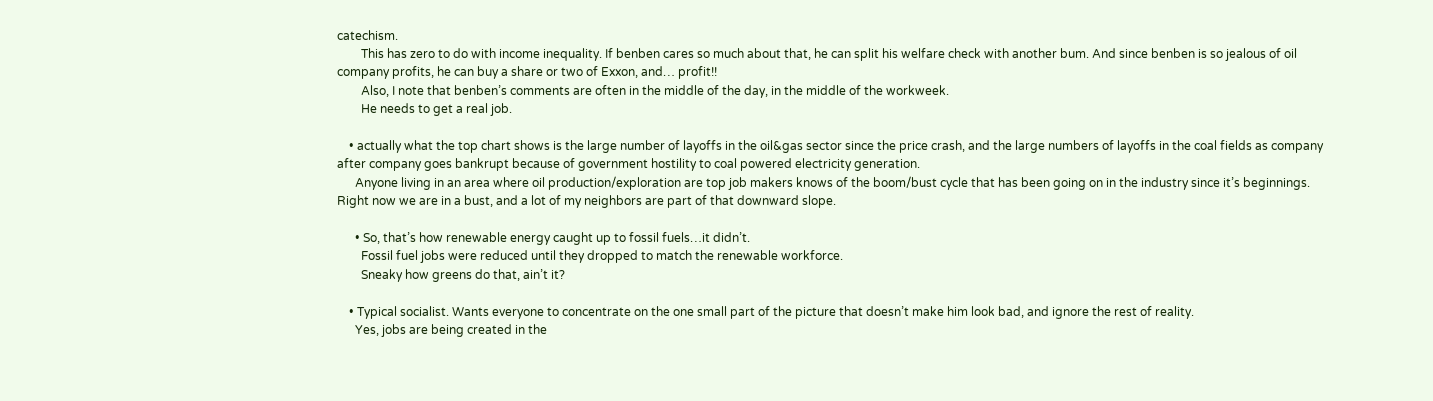catechism.
        This has zero to do with income inequality. If benben cares so much about that, he can split his welfare check with another bum. And since benben is so jealous of oil company profits, he can buy a share or two of Exxon, and… profit!!
        Also, I note that benben’s comments are often in the middle of the day, in the middle of the workweek.
        He needs to get a real job.

    • actually what the top chart shows is the large number of layoffs in the oil&gas sector since the price crash, and the large numbers of layoffs in the coal fields as company after company goes bankrupt because of government hostility to coal powered electricity generation.
      Anyone living in an area where oil production/exploration are top job makers knows of the boom/bust cycle that has been going on in the industry since it’s beginnings. Right now we are in a bust, and a lot of my neighbors are part of that downward slope.

      • So, that’s how renewable energy caught up to fossil fuels…it didn’t.
        Fossil fuel jobs were reduced until they dropped to match the renewable workforce.
        Sneaky how greens do that, ain’t it?

    • Typical socialist. Wants everyone to concentrate on the one small part of the picture that doesn’t make him look bad, and ignore the rest of reality.
      Yes, jobs are being created in the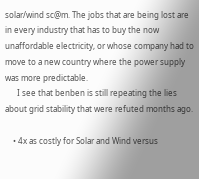solar/wind sc@m. The jobs that are being lost are in every industry that has to buy the now unaffordable electricity, or whose company had to move to a new country where the power supply was more predictable.
      I see that benben is still repeating the lies about grid stability that were refuted months ago.

    • 4x as costly for Solar and Wind versus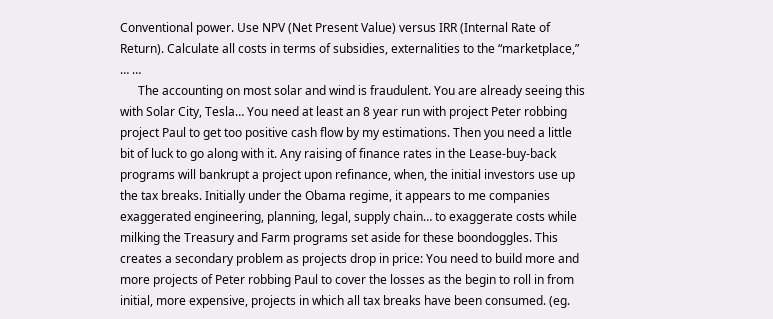Conventional power. Use NPV (Net Present Value) versus IRR (Internal Rate of Return). Calculate all costs in terms of subsidies, externalities to the “marketplace,” … …
      The accounting on most solar and wind is fraudulent. You are already seeing this with Solar City, Tesla… You need at least an 8 year run with project Peter robbing project Paul to get too positive cash flow by my estimations. Then you need a little bit of luck to go along with it. Any raising of finance rates in the Lease-buy-back programs will bankrupt a project upon refinance, when, the initial investors use up the tax breaks. Initially under the Obama regime, it appears to me companies exaggerated engineering, planning, legal, supply chain… to exaggerate costs while milking the Treasury and Farm programs set aside for these boondoggles. This creates a secondary problem as projects drop in price: You need to build more and more projects of Peter robbing Paul to cover the losses as the begin to roll in from initial, more expensive, projects in which all tax breaks have been consumed. (eg.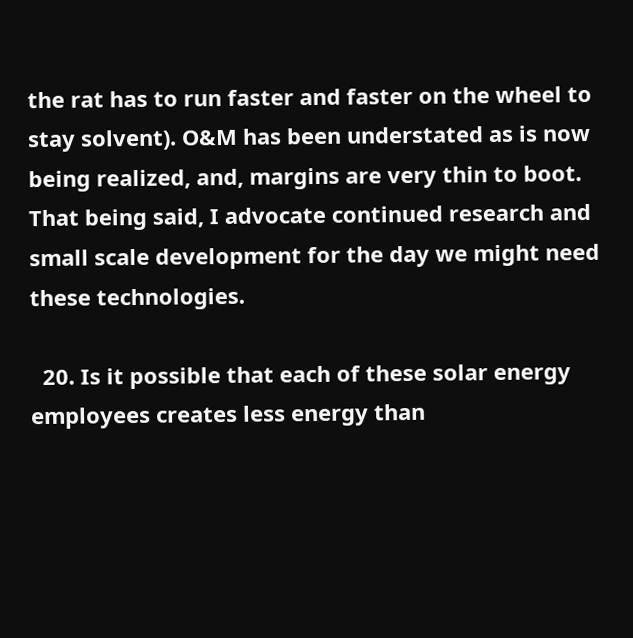the rat has to run faster and faster on the wheel to stay solvent). O&M has been understated as is now being realized, and, margins are very thin to boot. That being said, I advocate continued research and small scale development for the day we might need these technologies.

  20. Is it possible that each of these solar energy employees creates less energy than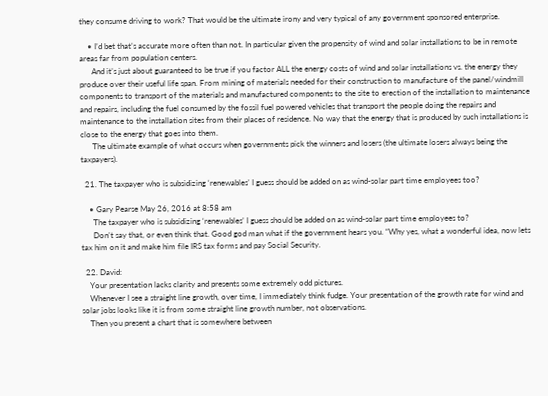they consume driving to work? That would be the ultimate irony and very typical of any government sponsored enterprise.

    • I’d bet that’s accurate more often than not. In particular given the propensity of wind and solar installations to be in remote areas far from population centers.
      And it’s just about guaranteed to be true if you factor ALL the energy costs of wind and solar installations vs. the energy they produce over their useful life span. From mining of materials needed for their construction to manufacture of the panel/windmill components to transport of the materials and manufactured components to the site to erection of the installation to maintenance and repairs, including the fuel consumed by the fossil fuel powered vehicles that transport the people doing the repairs and maintenance to the installation sites from their places of residence. No way that the energy that is produced by such installations is close to the energy that goes into them.
      The ultimate example of what occurs when governments pick the winners and losers (the ultimate losers always being the taxpayers).

  21. The taxpayer who is subsidizing ‘renewables’ I guess should be added on as wind-solar part time employees too?

    • Gary Pearse May 26, 2016 at 8:58 am
      The taxpayer who is subsidizing ‘renewables’ I guess should be added on as wind-solar part time employees to?
      Don’t say that, or even think that. Good god man what if the government hears you. “Why yes, what a wonderful idea, now lets tax him on it and make him file IRS tax forms and pay Social Security.

  22. David:
    Your presentation lacks clarity and presents some extremely odd pictures.
    Whenever I see a straight line growth, over time, I immediately think fudge. Your presentation of the growth rate for wind and solar jobs looks like it is from some straight line growth number, not observations.
    Then you present a chart that is somewhere between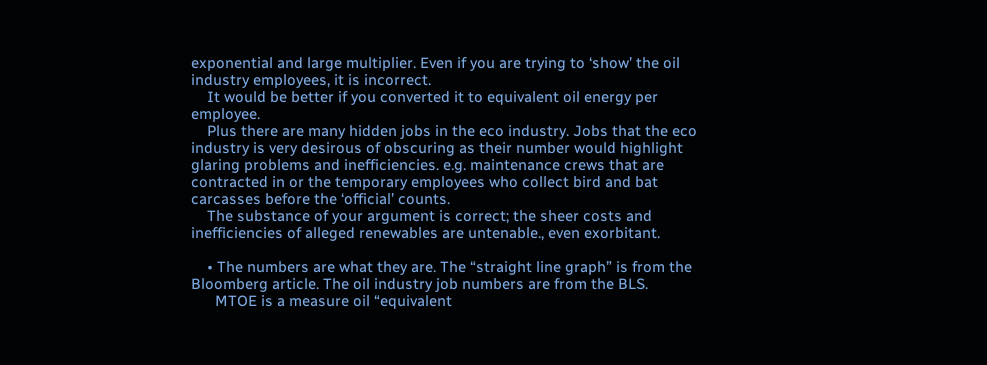exponential and large multiplier. Even if you are trying to ‘show’ the oil industry employees, it is incorrect.
    It would be better if you converted it to equivalent oil energy per employee.
    Plus there are many hidden jobs in the eco industry. Jobs that the eco industry is very desirous of obscuring as their number would highlight glaring problems and inefficiencies. e.g. maintenance crews that are contracted in or the temporary employees who collect bird and bat carcasses before the ‘official’ counts.
    The substance of your argument is correct; the sheer costs and inefficiencies of alleged renewables are untenable., even exorbitant.

    • The numbers are what they are. The “straight line graph” is from the Bloomberg article. The oil industry job numbers are from the BLS.
      MTOE is a measure oil “equivalent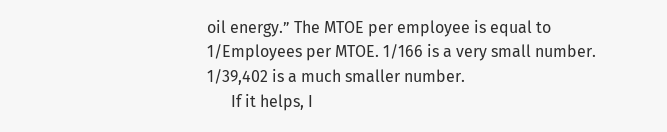oil energy.” The MTOE per employee is equal to 1/Employees per MTOE. 1/166 is a very small number. 1/39,402 is a much smaller number.
      If it helps, I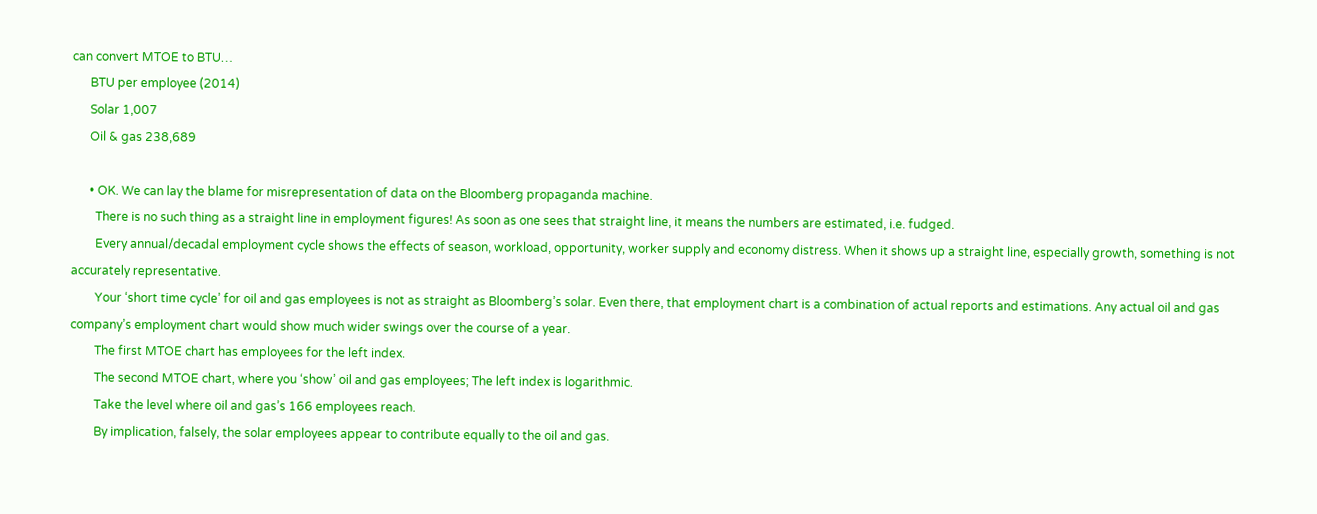can convert MTOE to BTU…
      BTU per employee (2014)
      Solar 1,007
      Oil & gas 238,689

      • OK. We can lay the blame for misrepresentation of data on the Bloomberg propaganda machine.
        There is no such thing as a straight line in employment figures! As soon as one sees that straight line, it means the numbers are estimated, i.e. fudged.
        Every annual/decadal employment cycle shows the effects of season, workload, opportunity, worker supply and economy distress. When it shows up a straight line, especially growth, something is not accurately representative.
        Your ‘short time cycle’ for oil and gas employees is not as straight as Bloomberg’s solar. Even there, that employment chart is a combination of actual reports and estimations. Any actual oil and gas company’s employment chart would show much wider swings over the course of a year.
        The first MTOE chart has employees for the left index.
        The second MTOE chart, where you ‘show’ oil and gas employees; The left index is logarithmic.
        Take the level where oil and gas’s 166 employees reach.
        By implication, falsely, the solar employees appear to contribute equally to the oil and gas.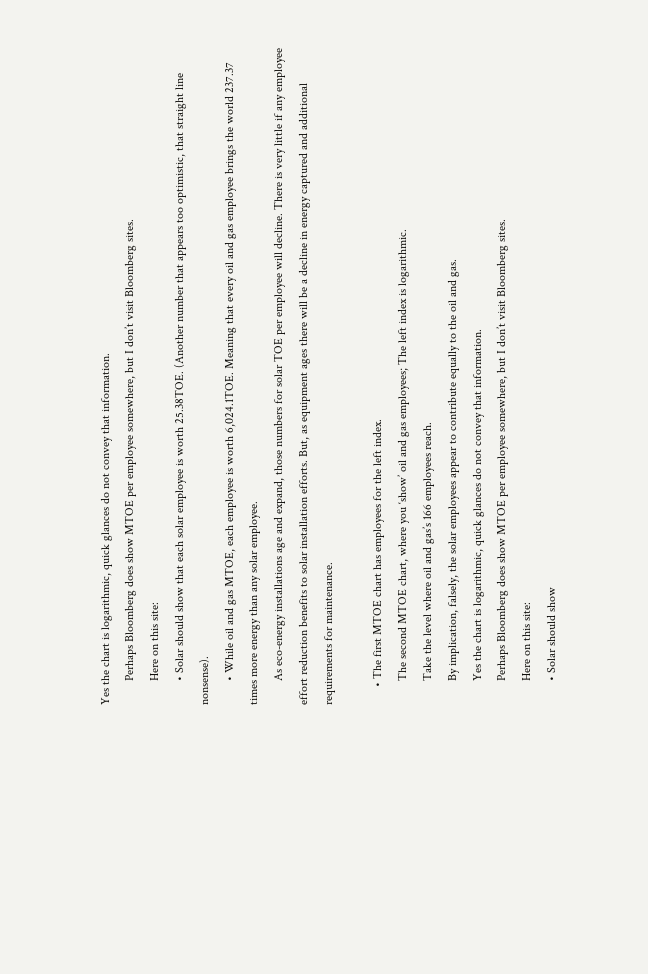Yes the chart is logarithmic, quick glances do not convey that information.
        Perhaps Bloomberg does show MTOE per employee somewhere, but I don’t visit Bloomberg sites.
        Here on this site:
        • Solar should show that each solar employee is worth 25.38TOE. (Another number that appears too optimistic, that straight line nonsense).
        • While oil and gas MTOE, each employee is worth 6,024.1TOE. Meaning that every oil and gas employee brings the world 237.37 times more energy than any solar employee.
        As eco-energy installations age and expand, those numbers for solar TOE per employee will decline. There is very little if any employee effort reduction benefits to solar installation efforts. But, as equipment ages there will be a decline in energy captured and additional requirements for maintenance.

      • The first MTOE chart has employees for the left index.
        The second MTOE chart, where you ‘show’ oil and gas employees; The left index is logarithmic.
        Take the level where oil and gas’s 166 employees reach.
        By implication, falsely, the solar employees appear to contribute equally to the oil and gas.
        Yes the chart is logarithmic, quick glances do not convey that information.
        Perhaps Bloomberg does show MTOE per employee somewhere, but I don’t visit Bloomberg sites.
        Here on this site:
        • Solar should show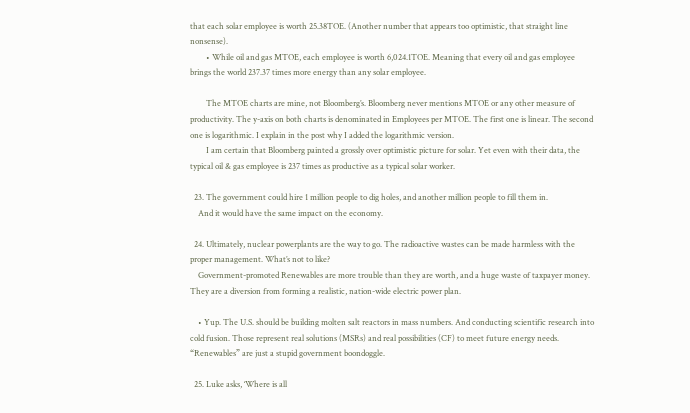that each solar employee is worth 25.38TOE. (Another number that appears too optimistic, that straight line nonsense).
        • While oil and gas MTOE, each employee is worth 6,024.1TOE. Meaning that every oil and gas employee brings the world 237.37 times more energy than any solar employee.

        The MTOE charts are mine, not Bloomberg’s. Bloomberg never mentions MTOE or any other measure of productivity. The y-axis on both charts is denominated in Employees per MTOE. The first one is linear. The second one is logarithmic. I explain in the post why I added the logarithmic version.
        I am certain that Bloomberg painted a grossly over optimistic picture for solar. Yet even with their data, the typical oil & gas employee is 237 times as productive as a typical solar worker.

  23. The government could hire 1 million people to dig holes, and another million people to fill them in.
    And it would have the same impact on the economy.

  24. Ultimately, nuclear powerplants are the way to go. The radioactive wastes can be made harmless with the proper management. What’s not to like?
    Government-promoted Renewables are more trouble than they are worth, and a huge waste of taxpayer money. They are a diversion from forming a realistic, nation-wide electric power plan.

    • Yup. The U.S. should be building molten salt reactors in mass numbers. And conducting scientific research into cold fusion. Those represent real solutions (MSRs) and real possibilities (CF) to meet future energy needs. “Renewables” are just a stupid government boondoggle.

  25. Luke asks, ‘Where is all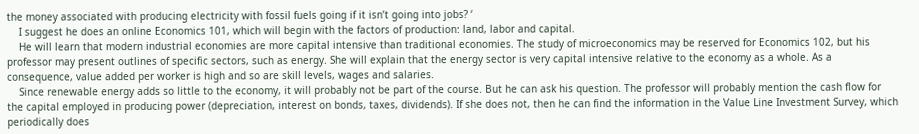the money associated with producing electricity with fossil fuels going if it isn’t going into jobs? ‘
    I suggest he does an online Economics 101, which will begin with the factors of production: land, labor and capital.
    He will learn that modern industrial economies are more capital intensive than traditional economies. The study of microeconomics may be reserved for Economics 102, but his professor may present outlines of specific sectors, such as energy. She will explain that the energy sector is very capital intensive relative to the economy as a whole. As a consequence, value added per worker is high and so are skill levels, wages and salaries.
    Since renewable energy adds so little to the economy, it will probably not be part of the course. But he can ask his question. The professor will probably mention the cash flow for the capital employed in producing power (depreciation, interest on bonds, taxes, dividends). If she does not, then he can find the information in the Value Line Investment Survey, which periodically does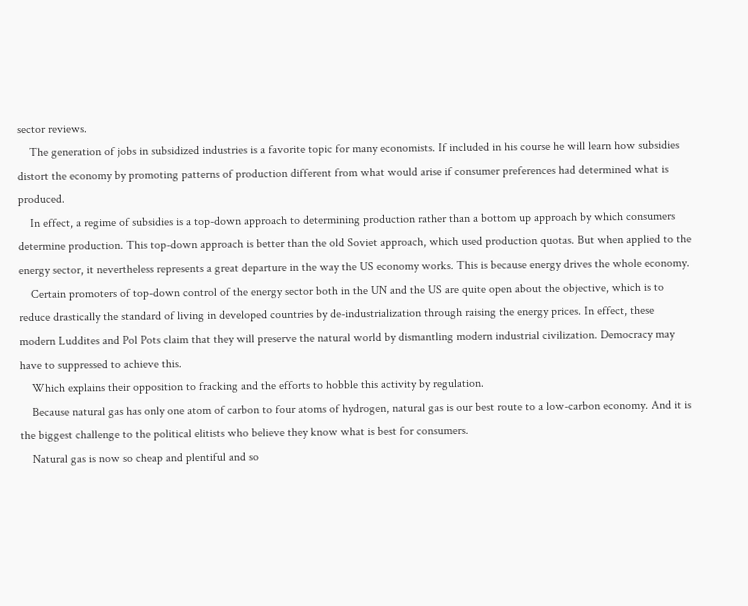sector reviews.
    The generation of jobs in subsidized industries is a favorite topic for many economists. If included in his course he will learn how subsidies distort the economy by promoting patterns of production different from what would arise if consumer preferences had determined what is produced.
    In effect, a regime of subsidies is a top-down approach to determining production rather than a bottom up approach by which consumers determine production. This top-down approach is better than the old Soviet approach, which used production quotas. But when applied to the energy sector, it nevertheless represents a great departure in the way the US economy works. This is because energy drives the whole economy.
    Certain promoters of top-down control of the energy sector both in the UN and the US are quite open about the objective, which is to reduce drastically the standard of living in developed countries by de-industrialization through raising the energy prices. In effect, these modern Luddites and Pol Pots claim that they will preserve the natural world by dismantling modern industrial civilization. Democracy may have to suppressed to achieve this.
    Which explains their opposition to fracking and the efforts to hobble this activity by regulation.
    Because natural gas has only one atom of carbon to four atoms of hydrogen, natural gas is our best route to a low-carbon economy. And it is the biggest challenge to the political elitists who believe they know what is best for consumers.
    Natural gas is now so cheap and plentiful and so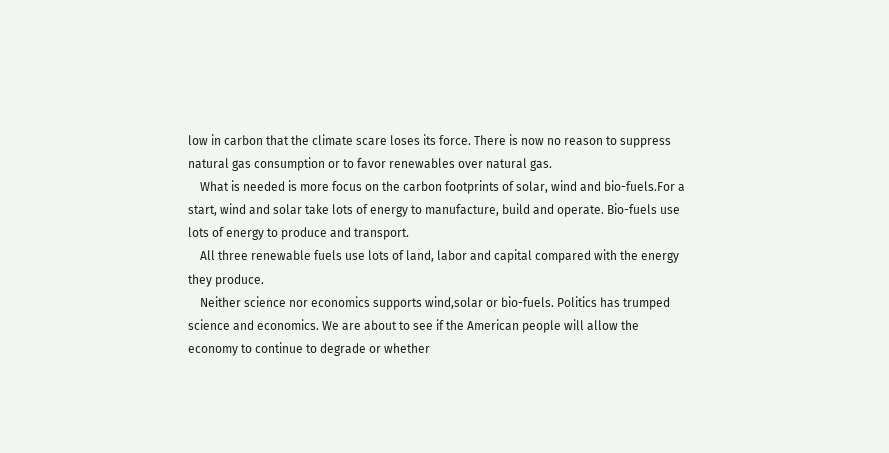low in carbon that the climate scare loses its force. There is now no reason to suppress natural gas consumption or to favor renewables over natural gas.
    What is needed is more focus on the carbon footprints of solar, wind and bio-fuels.For a start, wind and solar take lots of energy to manufacture, build and operate. Bio-fuels use lots of energy to produce and transport.
    All three renewable fuels use lots of land, labor and capital compared with the energy they produce.
    Neither science nor economics supports wind,solar or bio-fuels. Politics has trumped science and economics. We are about to see if the American people will allow the economy to continue to degrade or whether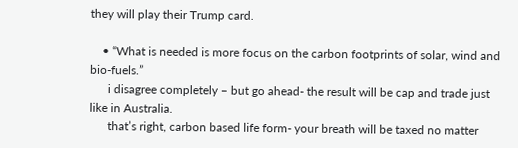they will play their Trump card.

    • “What is needed is more focus on the carbon footprints of solar, wind and bio-fuels.”
      i disagree completely – but go ahead- the result will be cap and trade just like in Australia.
      that’s right, carbon based life form- your breath will be taxed no matter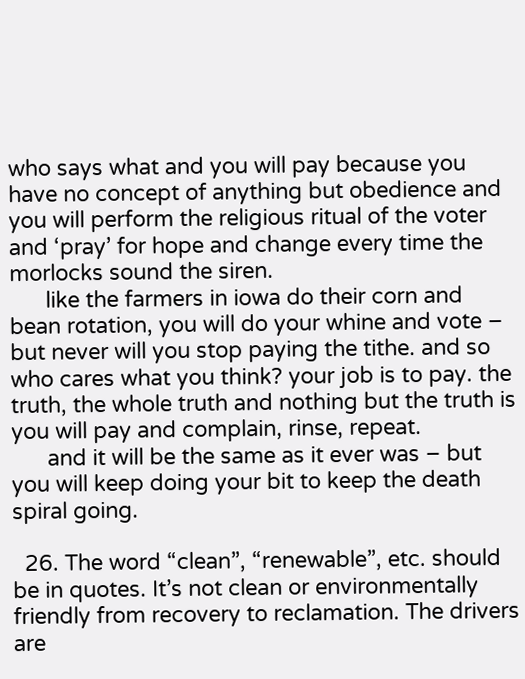who says what and you will pay because you have no concept of anything but obedience and you will perform the religious ritual of the voter and ‘pray’ for hope and change every time the morlocks sound the siren.
      like the farmers in iowa do their corn and bean rotation, you will do your whine and vote – but never will you stop paying the tithe. and so who cares what you think? your job is to pay. the truth, the whole truth and nothing but the truth is you will pay and complain, rinse, repeat.
      and it will be the same as it ever was – but you will keep doing your bit to keep the death spiral going.

  26. The word “clean”, “renewable”, etc. should be in quotes. It’s not clean or environmentally friendly from recovery to reclamation. The drivers are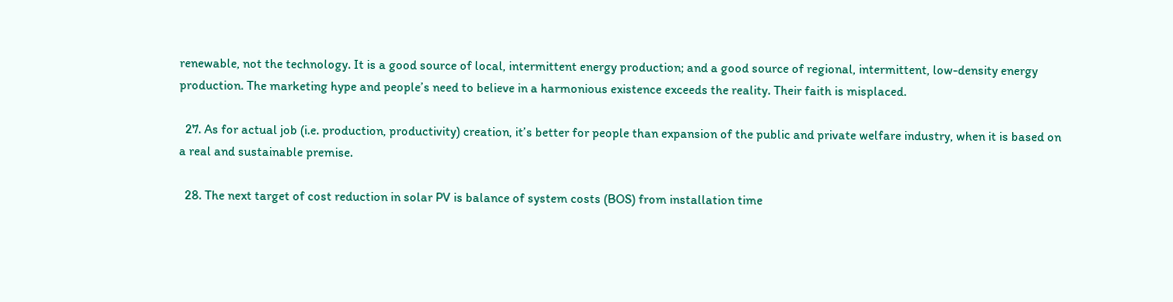renewable, not the technology. It is a good source of local, intermittent energy production; and a good source of regional, intermittent, low-density energy production. The marketing hype and people’s need to believe in a harmonious existence exceeds the reality. Their faith is misplaced.

  27. As for actual job (i.e. production, productivity) creation, it’s better for people than expansion of the public and private welfare industry, when it is based on a real and sustainable premise.

  28. The next target of cost reduction in solar PV is balance of system costs (BOS) from installation time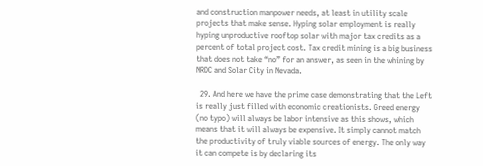and construction manpower needs, at least in utility scale projects that make sense. Hyping solar employment is really hyping unproductive rooftop solar with major tax credits as a percent of total project cost. Tax credit mining is a big business that does not take “no” for an answer, as seen in the whining by NRDC and Solar City in Nevada.

  29. And here we have the prime case demonstrating that the Left is really just filled with economic creationists. Greed energy (no typo) will always be labor intensive as this shows, which means that it will always be expensive. It simply cannot match the productivity of truly viable sources of energy. The only way it can compete is by declaring its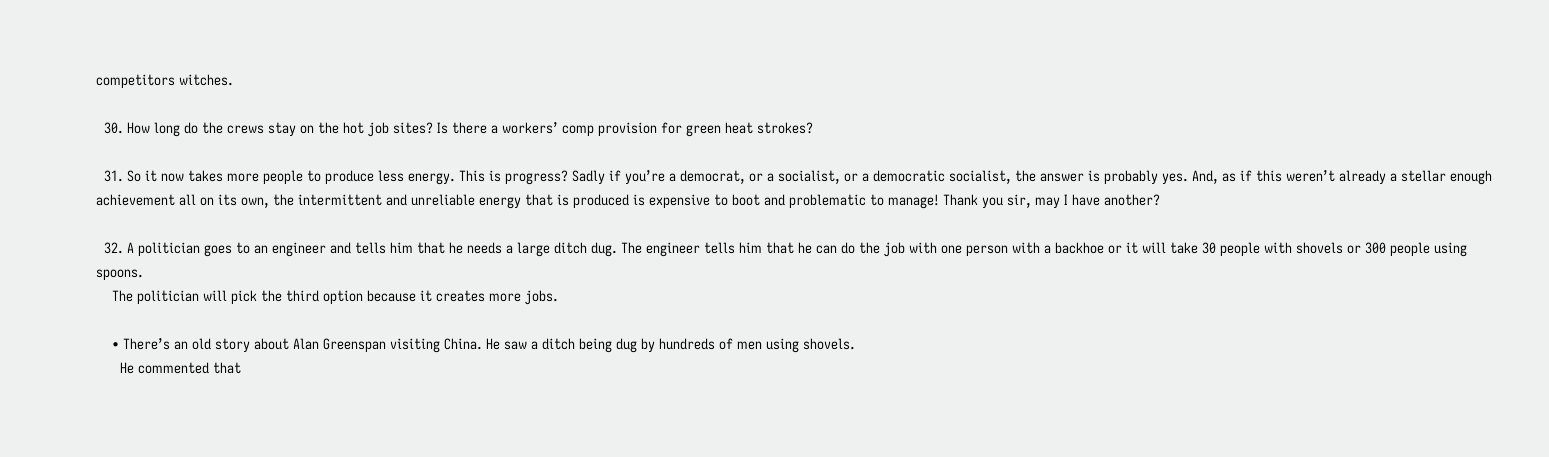competitors witches.

  30. How long do the crews stay on the hot job sites? Is there a workers’ comp provision for green heat strokes?

  31. So it now takes more people to produce less energy. This is progress? Sadly if you’re a democrat, or a socialist, or a democratic socialist, the answer is probably yes. And, as if this weren’t already a stellar enough achievement all on its own, the intermittent and unreliable energy that is produced is expensive to boot and problematic to manage! Thank you sir, may I have another?

  32. A politician goes to an engineer and tells him that he needs a large ditch dug. The engineer tells him that he can do the job with one person with a backhoe or it will take 30 people with shovels or 300 people using spoons.
    The politician will pick the third option because it creates more jobs.

    • There’s an old story about Alan Greenspan visiting China. He saw a ditch being dug by hundreds of men using shovels.
      He commented that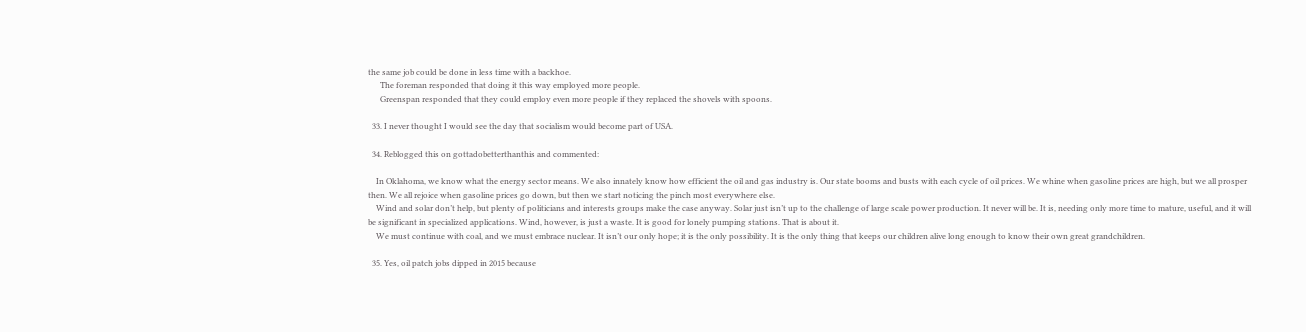the same job could be done in less time with a backhoe.
      The foreman responded that doing it this way employed more people.
      Greenspan responded that they could employ even more people if they replaced the shovels with spoons.

  33. I never thought I would see the day that socialism would become part of USA.

  34. Reblogged this on gottadobetterthanthis and commented:

    In Oklahoma, we know what the energy sector means. We also innately know how efficient the oil and gas industry is. Our state booms and busts with each cycle of oil prices. We whine when gasoline prices are high, but we all prosper then. We all rejoice when gasoline prices go down, but then we start noticing the pinch most everywhere else.
    Wind and solar don’t help, but plenty of politicians and interests groups make the case anyway. Solar just isn’t up to the challenge of large scale power production. It never will be. It is, needing only more time to mature, useful, and it will be significant in specialized applications. Wind, however, is just a waste. It is good for lonely pumping stations. That is about it.
    We must continue with coal, and we must embrace nuclear. It isn’t our only hope; it is the only possibility. It is the only thing that keeps our children alive long enough to know their own great grandchildren.

  35. Yes, oil patch jobs dipped in 2015 because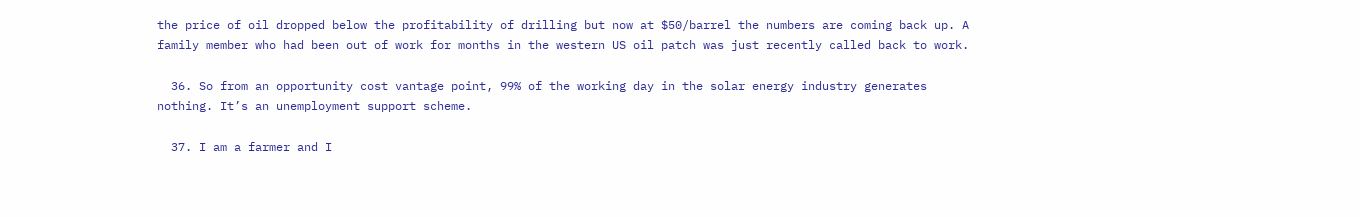the price of oil dropped below the profitability of drilling but now at $50/barrel the numbers are coming back up. A family member who had been out of work for months in the western US oil patch was just recently called back to work.

  36. So from an opportunity cost vantage point, 99% of the working day in the solar energy industry generates nothing. It’s an unemployment support scheme.

  37. I am a farmer and I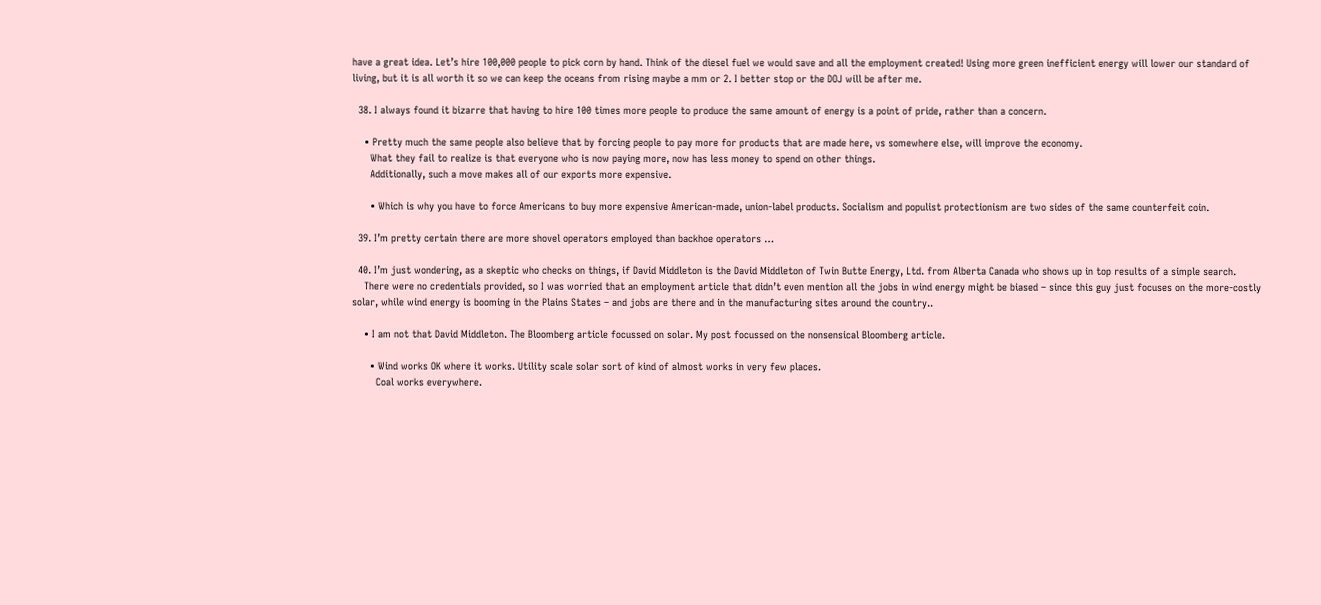have a great idea. Let’s hire 100,000 people to pick corn by hand. Think of the diesel fuel we would save and all the employment created! Using more green inefficient energy will lower our standard of living, but it is all worth it so we can keep the oceans from rising maybe a mm or 2. I better stop or the DOJ will be after me.

  38. I always found it bizarre that having to hire 100 times more people to produce the same amount of energy is a point of pride, rather than a concern.

    • Pretty much the same people also believe that by forcing people to pay more for products that are made here, vs somewhere else, will improve the economy.
      What they fail to realize is that everyone who is now paying more, now has less money to spend on other things.
      Additionally, such a move makes all of our exports more expensive.

      • Which is why you have to force Americans to buy more expensive American-made, union-label products. Socialism and populist protectionism are two sides of the same counterfeit coin.

  39. I’m pretty certain there are more shovel operators employed than backhoe operators …

  40. I’m just wondering, as a skeptic who checks on things, if David Middleton is the David Middleton of Twin Butte Energy, Ltd. from Alberta Canada who shows up in top results of a simple search.
    There were no credentials provided, so I was worried that an employment article that didn’t even mention all the jobs in wind energy might be biased – since this guy just focuses on the more-costly solar, while wind energy is booming in the Plains States – and jobs are there and in the manufacturing sites around the country..

    • I am not that David Middleton. The Bloomberg article focussed on solar. My post focussed on the nonsensical Bloomberg article.

      • Wind works OK where it works. Utility scale solar sort of kind of almost works in very few places.
        Coal works everywhere.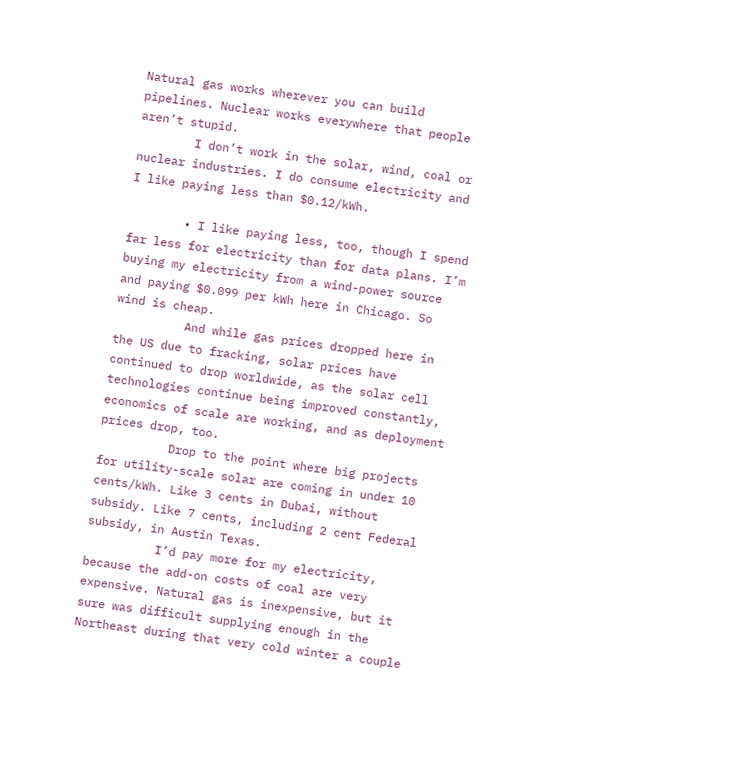Natural gas works wherever you can build pipelines. Nuclear works everywhere that people aren’t stupid.
        I don’t work in the solar, wind, coal or nuclear industries. I do consume electricity and I like paying less than $0.12/kWh.

        • I like paying less, too, though I spend far less for electricity than for data plans. I’m buying my electricity from a wind-power source and paying $0.099 per kWh here in Chicago. So wind is cheap.
          And while gas prices dropped here in the US due to fracking, solar prices have continued to drop worldwide, as the solar cell technologies continue being improved constantly, economics of scale are working, and as deployment prices drop, too.
          Drop to the point where big projects for utility-scale solar are coming in under 10 cents/kWh. Like 3 cents in Dubai, without subsidy. Like 7 cents, including 2 cent Federal subsidy, in Austin Texas.
          I’d pay more for my electricity, because the add-on costs of coal are very expensive. Natural gas is inexpensive, but it sure was difficult supplying enough in the Northeast during that very cold winter a couple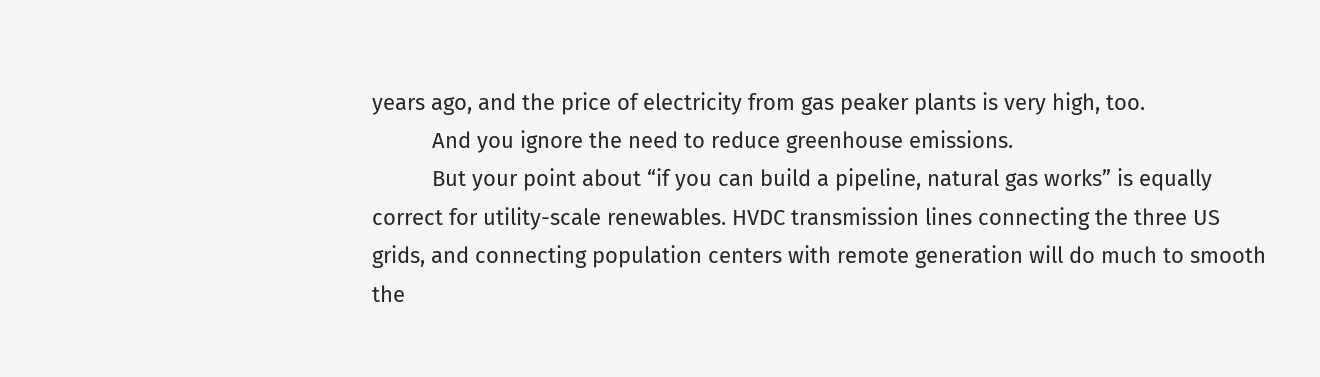years ago, and the price of electricity from gas peaker plants is very high, too.
          And you ignore the need to reduce greenhouse emissions.
          But your point about “if you can build a pipeline, natural gas works” is equally correct for utility-scale renewables. HVDC transmission lines connecting the three US grids, and connecting population centers with remote generation will do much to smooth the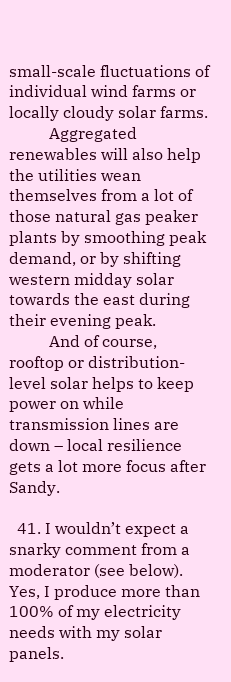small-scale fluctuations of individual wind farms or locally cloudy solar farms.
          Aggregated renewables will also help the utilities wean themselves from a lot of those natural gas peaker plants by smoothing peak demand, or by shifting western midday solar towards the east during their evening peak.
          And of course, rooftop or distribution-level solar helps to keep power on while transmission lines are down – local resilience gets a lot more focus after Sandy.

  41. I wouldn’t expect a snarky comment from a moderator (see below). Yes, I produce more than 100% of my electricity needs with my solar panels.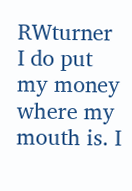RWturner I do put my money where my mouth is. I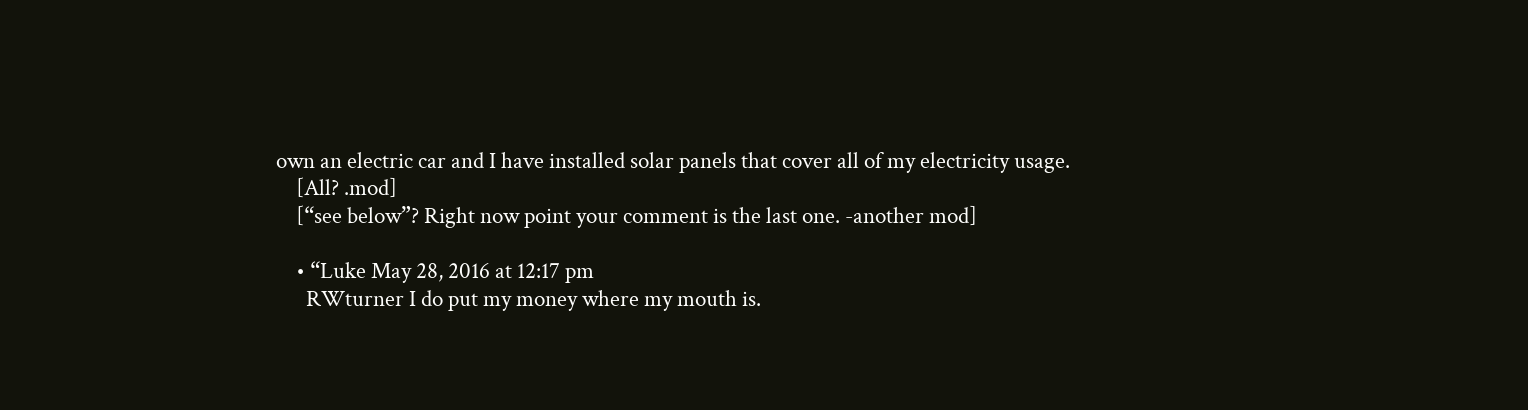own an electric car and I have installed solar panels that cover all of my electricity usage.
    [All? .mod]
    [“see below”? Right now point your comment is the last one. -another mod]

    • “Luke May 28, 2016 at 12:17 pm
      RWturner I do put my money where my mouth is.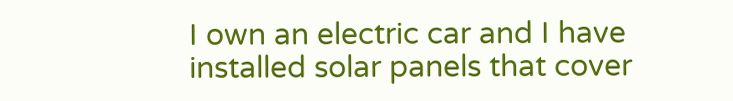I own an electric car and I have installed solar panels that cover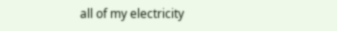all of my electricity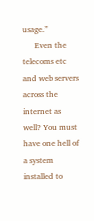usage.”
      Even the telecoms etc and web servers across the internet as well? You must have one hell of a system installed to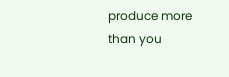produce more than you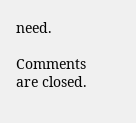need.

Comments are closed.